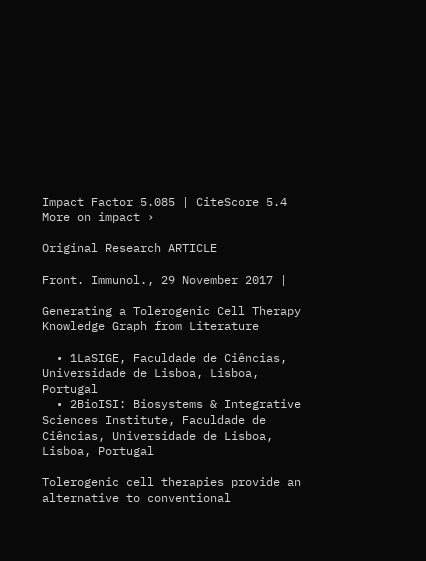Impact Factor 5.085 | CiteScore 5.4
More on impact ›

Original Research ARTICLE

Front. Immunol., 29 November 2017 |

Generating a Tolerogenic Cell Therapy Knowledge Graph from Literature

  • 1LaSIGE, Faculdade de Ciências, Universidade de Lisboa, Lisboa, Portugal
  • 2BioISI: Biosystems & Integrative Sciences Institute, Faculdade de Ciências, Universidade de Lisboa, Lisboa, Portugal

Tolerogenic cell therapies provide an alternative to conventional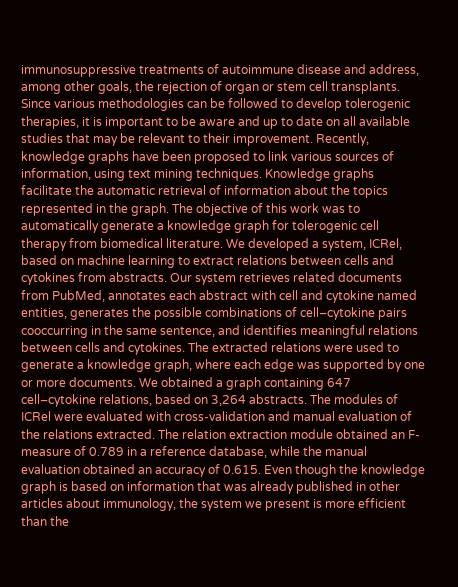immunosuppressive treatments of autoimmune disease and address, among other goals, the rejection of organ or stem cell transplants. Since various methodologies can be followed to develop tolerogenic therapies, it is important to be aware and up to date on all available studies that may be relevant to their improvement. Recently, knowledge graphs have been proposed to link various sources of information, using text mining techniques. Knowledge graphs facilitate the automatic retrieval of information about the topics represented in the graph. The objective of this work was to automatically generate a knowledge graph for tolerogenic cell therapy from biomedical literature. We developed a system, ICRel, based on machine learning to extract relations between cells and cytokines from abstracts. Our system retrieves related documents from PubMed, annotates each abstract with cell and cytokine named entities, generates the possible combinations of cell–cytokine pairs cooccurring in the same sentence, and identifies meaningful relations between cells and cytokines. The extracted relations were used to generate a knowledge graph, where each edge was supported by one or more documents. We obtained a graph containing 647 cell–cytokine relations, based on 3,264 abstracts. The modules of ICRel were evaluated with cross-validation and manual evaluation of the relations extracted. The relation extraction module obtained an F-measure of 0.789 in a reference database, while the manual evaluation obtained an accuracy of 0.615. Even though the knowledge graph is based on information that was already published in other articles about immunology, the system we present is more efficient than the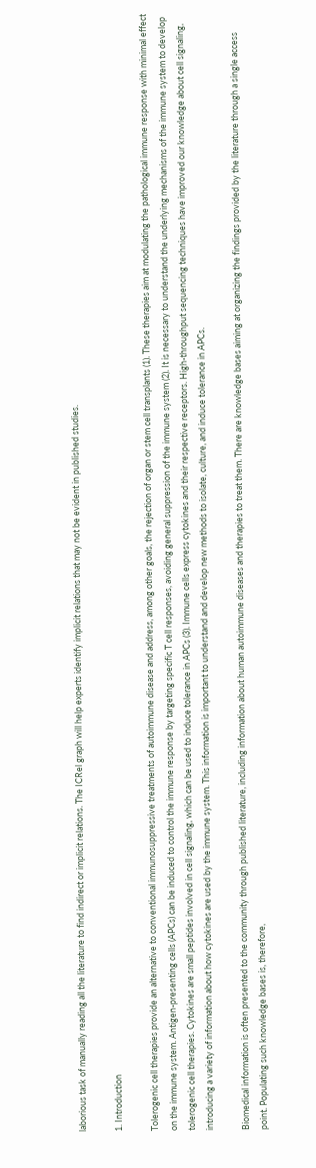laborious task of manually reading all the literature to find indirect or implicit relations. The ICRel graph will help experts identify implicit relations that may not be evident in published studies.

1. Introduction

Tolerogenic cell therapies provide an alternative to conventional immunosuppressive treatments of autoimmune disease and address, among other goals, the rejection of organ or stem cell transplants (1). These therapies aim at modulating the pathological immune response with minimal effect on the immune system. Antigen-presenting cells (APCs) can be induced to control the immune response by targeting specific T cell responses, avoiding general suppression of the immune system (2). It is necessary to understand the underlying mechanisms of the immune system to develop tolerogenic cell therapies. Cytokines are small peptides involved in cell signaling, which can be used to induce tolerance in APCs (3). Immune cells express cytokines and their respective receptors. High-throughput sequencing techniques have improved our knowledge about cell signaling, introducing a variety of information about how cytokines are used by the immune system. This information is important to understand and develop new methods to isolate, culture, and induce tolerance in APCs.

Biomedical information is often presented to the community through published literature, including information about human autoimmune diseases and therapies to treat them. There are knowledge bases aiming at organizing the findings provided by the literature through a single access point. Populating such knowledge bases is, therefore,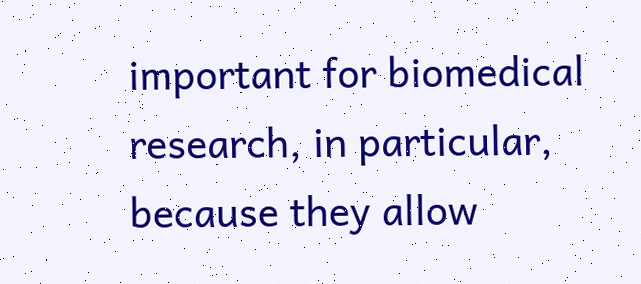important for biomedical research, in particular, because they allow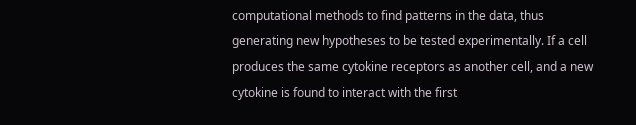computational methods to find patterns in the data, thus generating new hypotheses to be tested experimentally. If a cell produces the same cytokine receptors as another cell, and a new cytokine is found to interact with the first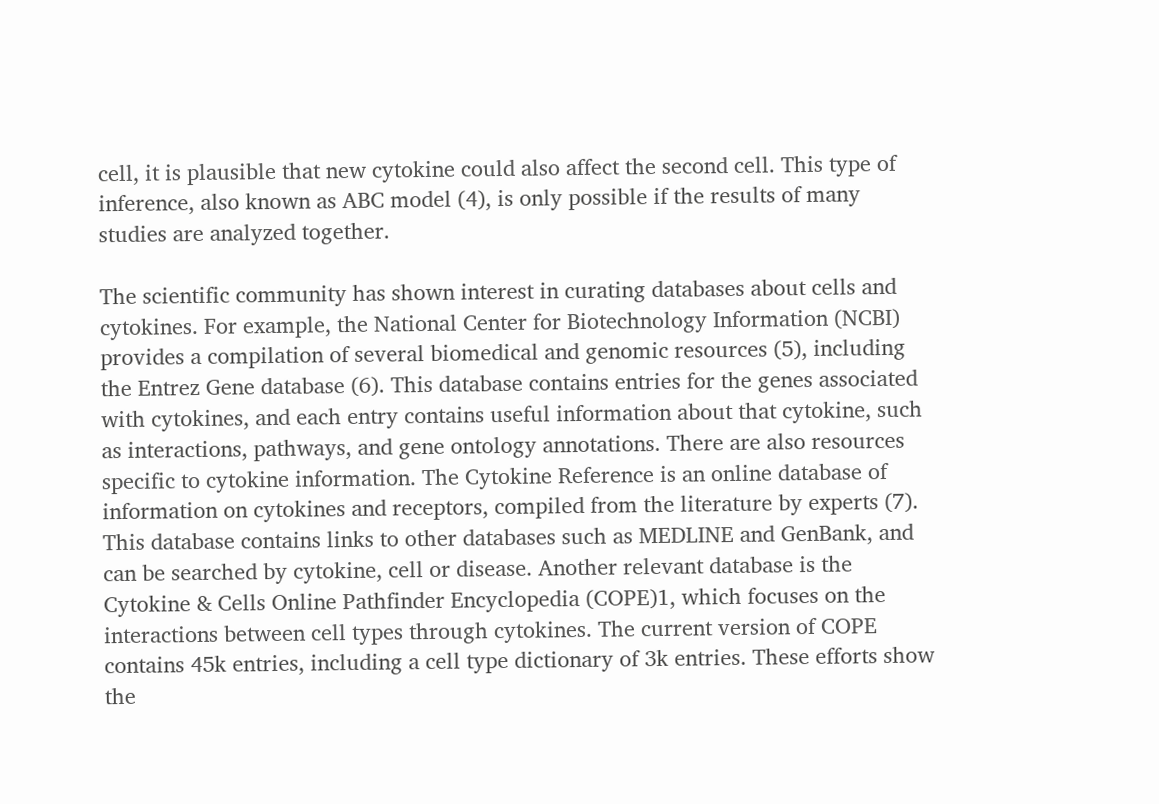cell, it is plausible that new cytokine could also affect the second cell. This type of inference, also known as ABC model (4), is only possible if the results of many studies are analyzed together.

The scientific community has shown interest in curating databases about cells and cytokines. For example, the National Center for Biotechnology Information (NCBI) provides a compilation of several biomedical and genomic resources (5), including the Entrez Gene database (6). This database contains entries for the genes associated with cytokines, and each entry contains useful information about that cytokine, such as interactions, pathways, and gene ontology annotations. There are also resources specific to cytokine information. The Cytokine Reference is an online database of information on cytokines and receptors, compiled from the literature by experts (7). This database contains links to other databases such as MEDLINE and GenBank, and can be searched by cytokine, cell or disease. Another relevant database is the Cytokine & Cells Online Pathfinder Encyclopedia (COPE)1, which focuses on the interactions between cell types through cytokines. The current version of COPE contains 45k entries, including a cell type dictionary of 3k entries. These efforts show the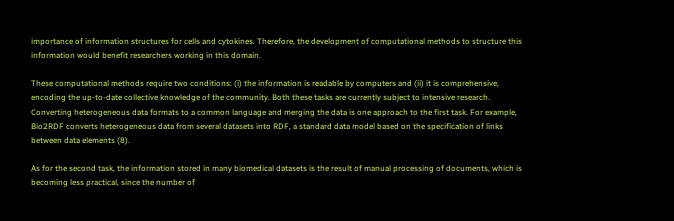importance of information structures for cells and cytokines. Therefore, the development of computational methods to structure this information would benefit researchers working in this domain.

These computational methods require two conditions: (i) the information is readable by computers and (ii) it is comprehensive, encoding the up-to-date collective knowledge of the community. Both these tasks are currently subject to intensive research. Converting heterogeneous data formats to a common language and merging the data is one approach to the first task. For example, Bio2RDF converts heterogeneous data from several datasets into RDF, a standard data model based on the specification of links between data elements (8).

As for the second task, the information stored in many biomedical datasets is the result of manual processing of documents, which is becoming less practical, since the number of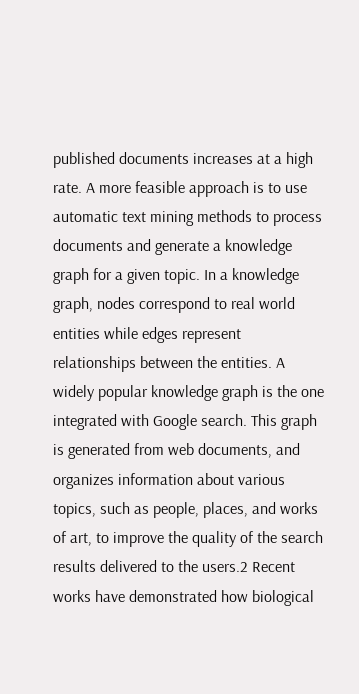published documents increases at a high rate. A more feasible approach is to use automatic text mining methods to process documents and generate a knowledge graph for a given topic. In a knowledge graph, nodes correspond to real world entities while edges represent relationships between the entities. A widely popular knowledge graph is the one integrated with Google search. This graph is generated from web documents, and organizes information about various topics, such as people, places, and works of art, to improve the quality of the search results delivered to the users.2 Recent works have demonstrated how biological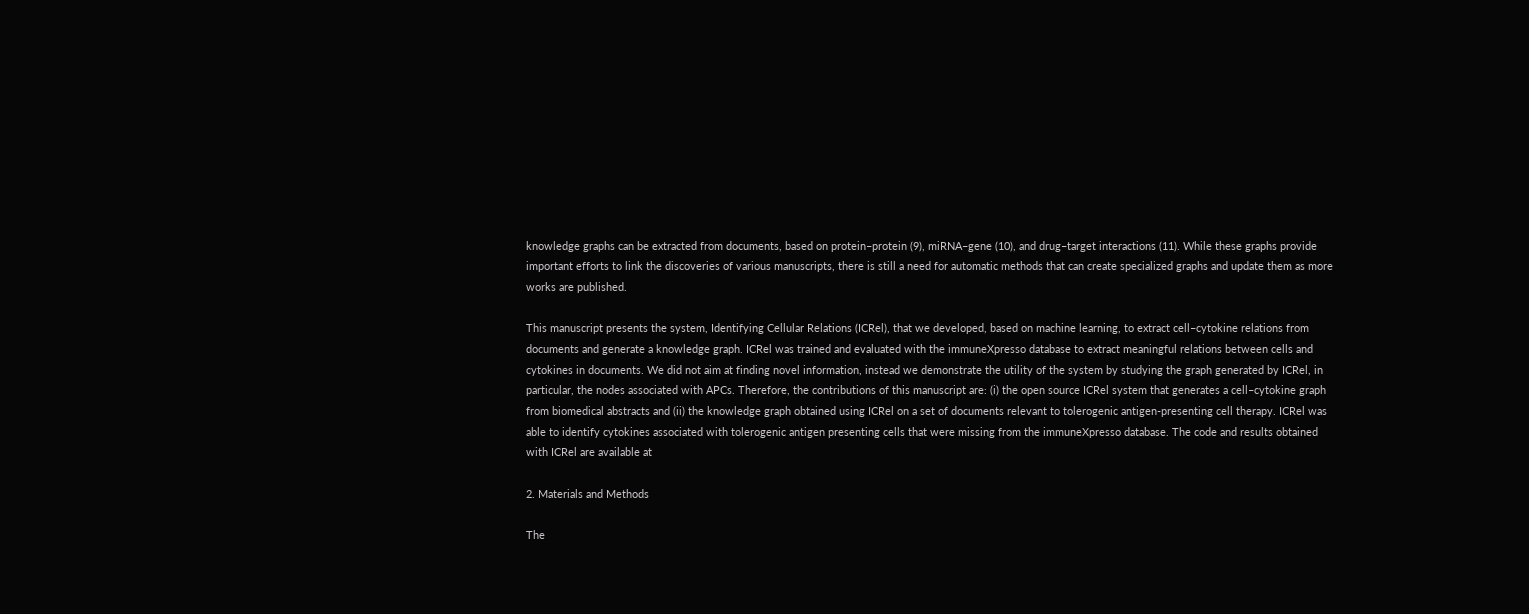knowledge graphs can be extracted from documents, based on protein–protein (9), miRNA–gene (10), and drug–target interactions (11). While these graphs provide important efforts to link the discoveries of various manuscripts, there is still a need for automatic methods that can create specialized graphs and update them as more works are published.

This manuscript presents the system, Identifying Cellular Relations (ICRel), that we developed, based on machine learning, to extract cell–cytokine relations from documents and generate a knowledge graph. ICRel was trained and evaluated with the immuneXpresso database to extract meaningful relations between cells and cytokines in documents. We did not aim at finding novel information, instead we demonstrate the utility of the system by studying the graph generated by ICRel, in particular, the nodes associated with APCs. Therefore, the contributions of this manuscript are: (i) the open source ICRel system that generates a cell–cytokine graph from biomedical abstracts and (ii) the knowledge graph obtained using ICRel on a set of documents relevant to tolerogenic antigen-presenting cell therapy. ICRel was able to identify cytokines associated with tolerogenic antigen presenting cells that were missing from the immuneXpresso database. The code and results obtained with ICRel are available at

2. Materials and Methods

The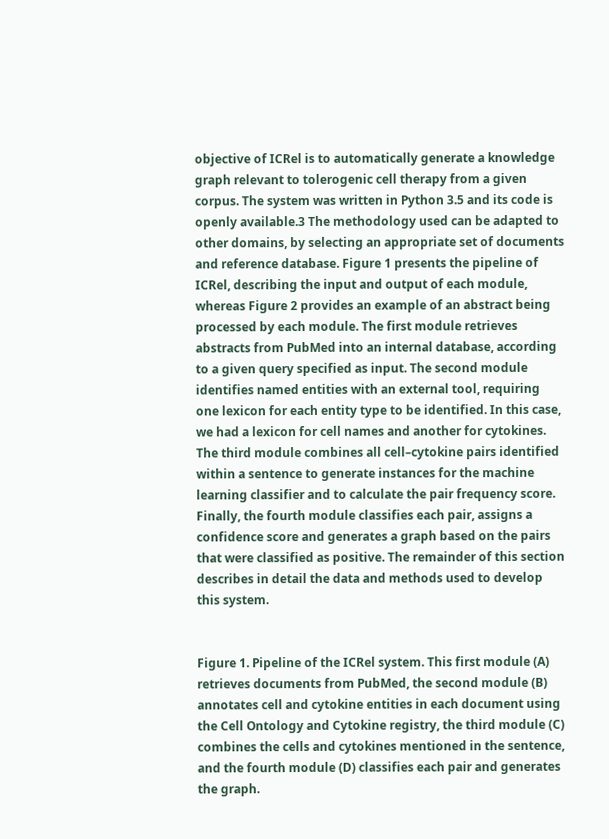objective of ICRel is to automatically generate a knowledge graph relevant to tolerogenic cell therapy from a given corpus. The system was written in Python 3.5 and its code is openly available.3 The methodology used can be adapted to other domains, by selecting an appropriate set of documents and reference database. Figure 1 presents the pipeline of ICRel, describing the input and output of each module, whereas Figure 2 provides an example of an abstract being processed by each module. The first module retrieves abstracts from PubMed into an internal database, according to a given query specified as input. The second module identifies named entities with an external tool, requiring one lexicon for each entity type to be identified. In this case, we had a lexicon for cell names and another for cytokines. The third module combines all cell–cytokine pairs identified within a sentence to generate instances for the machine learning classifier and to calculate the pair frequency score. Finally, the fourth module classifies each pair, assigns a confidence score and generates a graph based on the pairs that were classified as positive. The remainder of this section describes in detail the data and methods used to develop this system.


Figure 1. Pipeline of the ICRel system. This first module (A) retrieves documents from PubMed, the second module (B) annotates cell and cytokine entities in each document using the Cell Ontology and Cytokine registry, the third module (C) combines the cells and cytokines mentioned in the sentence, and the fourth module (D) classifies each pair and generates the graph.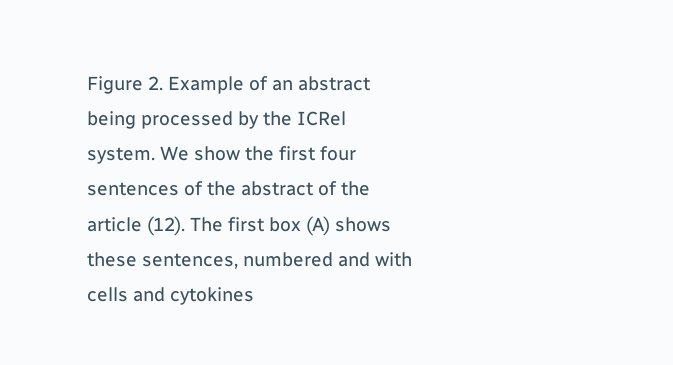Figure 2. Example of an abstract being processed by the ICRel system. We show the first four sentences of the abstract of the article (12). The first box (A) shows these sentences, numbered and with cells and cytokines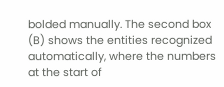bolded manually. The second box (B) shows the entities recognized automatically, where the numbers at the start of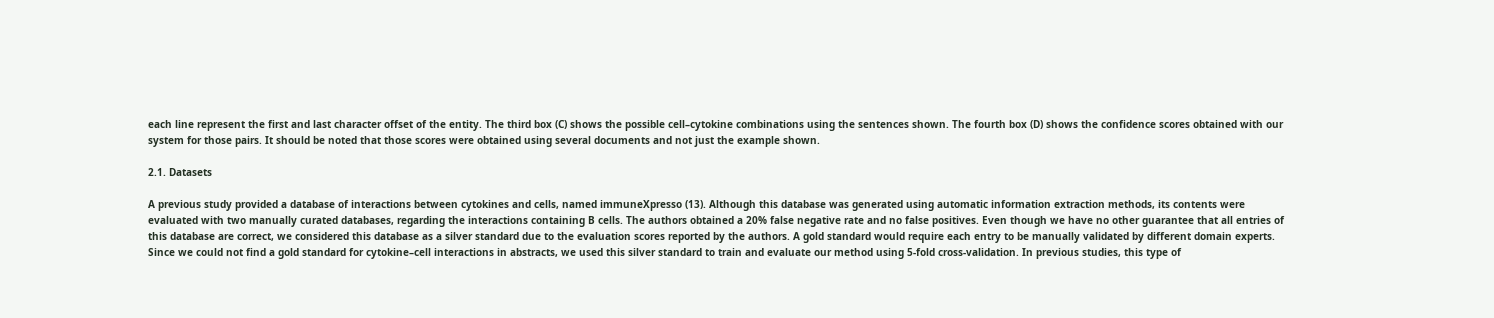each line represent the first and last character offset of the entity. The third box (C) shows the possible cell–cytokine combinations using the sentences shown. The fourth box (D) shows the confidence scores obtained with our system for those pairs. It should be noted that those scores were obtained using several documents and not just the example shown.

2.1. Datasets

A previous study provided a database of interactions between cytokines and cells, named immuneXpresso (13). Although this database was generated using automatic information extraction methods, its contents were evaluated with two manually curated databases, regarding the interactions containing B cells. The authors obtained a 20% false negative rate and no false positives. Even though we have no other guarantee that all entries of this database are correct, we considered this database as a silver standard due to the evaluation scores reported by the authors. A gold standard would require each entry to be manually validated by different domain experts. Since we could not find a gold standard for cytokine–cell interactions in abstracts, we used this silver standard to train and evaluate our method using 5-fold cross-validation. In previous studies, this type of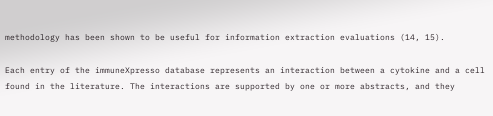methodology has been shown to be useful for information extraction evaluations (14, 15).

Each entry of the immuneXpresso database represents an interaction between a cytokine and a cell found in the literature. The interactions are supported by one or more abstracts, and they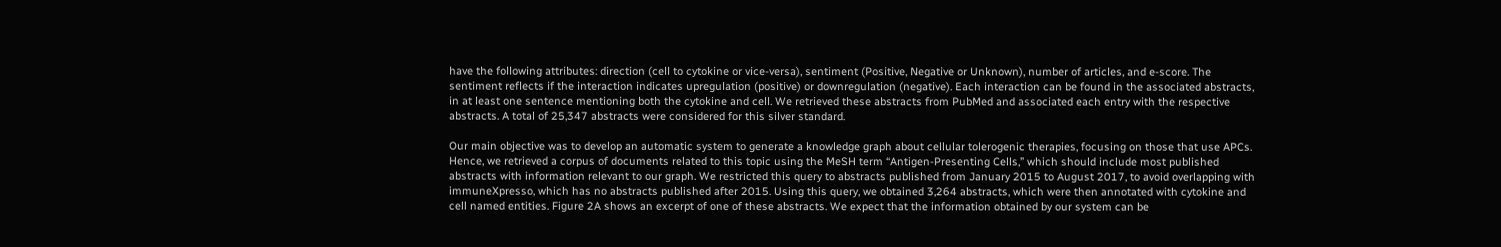have the following attributes: direction (cell to cytokine or vice-versa), sentiment (Positive, Negative or Unknown), number of articles, and e-score. The sentiment reflects if the interaction indicates upregulation (positive) or downregulation (negative). Each interaction can be found in the associated abstracts, in at least one sentence mentioning both the cytokine and cell. We retrieved these abstracts from PubMed and associated each entry with the respective abstracts. A total of 25,347 abstracts were considered for this silver standard.

Our main objective was to develop an automatic system to generate a knowledge graph about cellular tolerogenic therapies, focusing on those that use APCs. Hence, we retrieved a corpus of documents related to this topic using the MeSH term “Antigen-Presenting Cells,” which should include most published abstracts with information relevant to our graph. We restricted this query to abstracts published from January 2015 to August 2017, to avoid overlapping with immuneXpresso, which has no abstracts published after 2015. Using this query, we obtained 3,264 abstracts, which were then annotated with cytokine and cell named entities. Figure 2A shows an excerpt of one of these abstracts. We expect that the information obtained by our system can be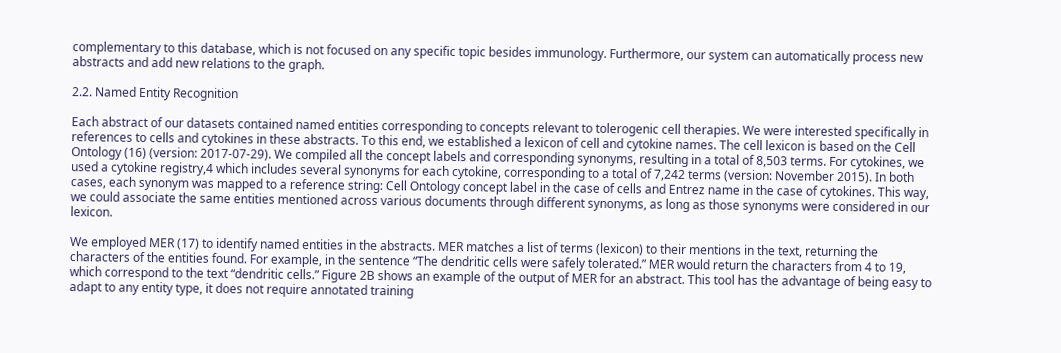complementary to this database, which is not focused on any specific topic besides immunology. Furthermore, our system can automatically process new abstracts and add new relations to the graph.

2.2. Named Entity Recognition

Each abstract of our datasets contained named entities corresponding to concepts relevant to tolerogenic cell therapies. We were interested specifically in references to cells and cytokines in these abstracts. To this end, we established a lexicon of cell and cytokine names. The cell lexicon is based on the Cell Ontology (16) (version: 2017-07-29). We compiled all the concept labels and corresponding synonyms, resulting in a total of 8,503 terms. For cytokines, we used a cytokine registry,4 which includes several synonyms for each cytokine, corresponding to a total of 7,242 terms (version: November 2015). In both cases, each synonym was mapped to a reference string: Cell Ontology concept label in the case of cells and Entrez name in the case of cytokines. This way, we could associate the same entities mentioned across various documents through different synonyms, as long as those synonyms were considered in our lexicon.

We employed MER (17) to identify named entities in the abstracts. MER matches a list of terms (lexicon) to their mentions in the text, returning the characters of the entities found. For example, in the sentence “The dendritic cells were safely tolerated.” MER would return the characters from 4 to 19, which correspond to the text “dendritic cells.” Figure 2B shows an example of the output of MER for an abstract. This tool has the advantage of being easy to adapt to any entity type, it does not require annotated training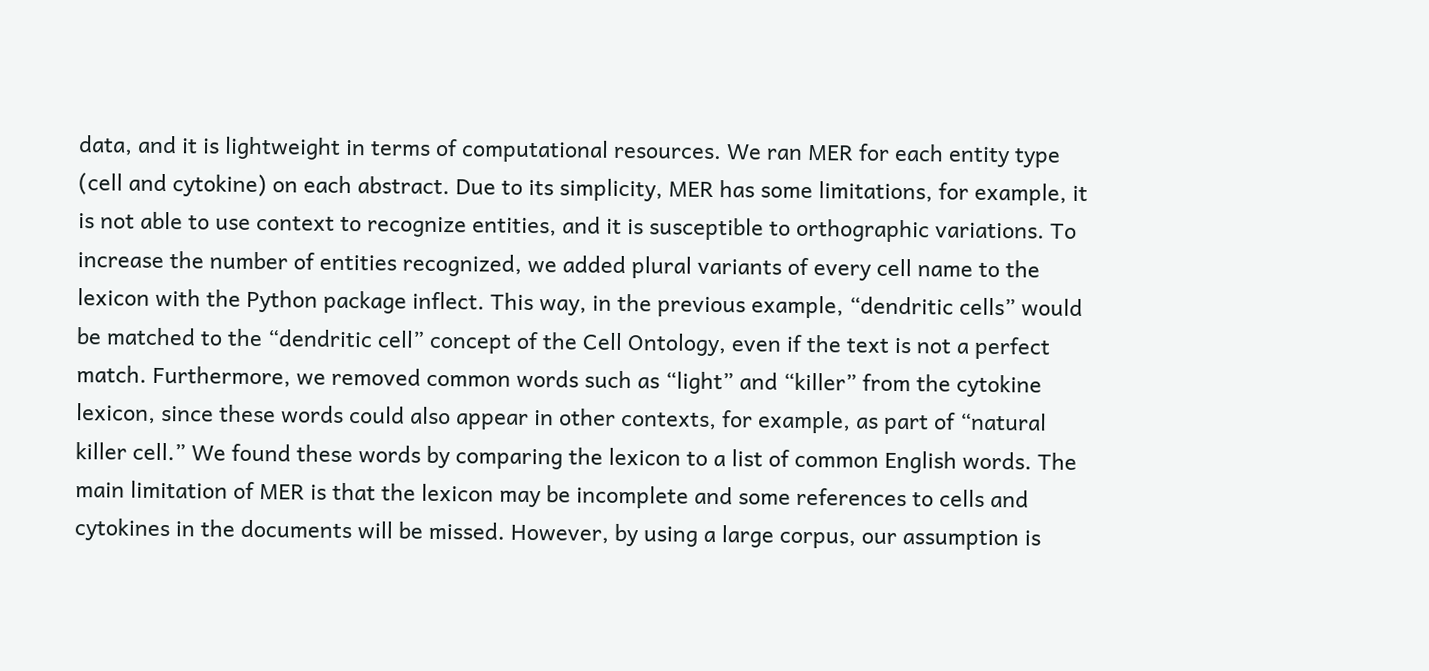data, and it is lightweight in terms of computational resources. We ran MER for each entity type (cell and cytokine) on each abstract. Due to its simplicity, MER has some limitations, for example, it is not able to use context to recognize entities, and it is susceptible to orthographic variations. To increase the number of entities recognized, we added plural variants of every cell name to the lexicon with the Python package inflect. This way, in the previous example, “dendritic cells” would be matched to the “dendritic cell” concept of the Cell Ontology, even if the text is not a perfect match. Furthermore, we removed common words such as “light” and “killer” from the cytokine lexicon, since these words could also appear in other contexts, for example, as part of “natural killer cell.” We found these words by comparing the lexicon to a list of common English words. The main limitation of MER is that the lexicon may be incomplete and some references to cells and cytokines in the documents will be missed. However, by using a large corpus, our assumption is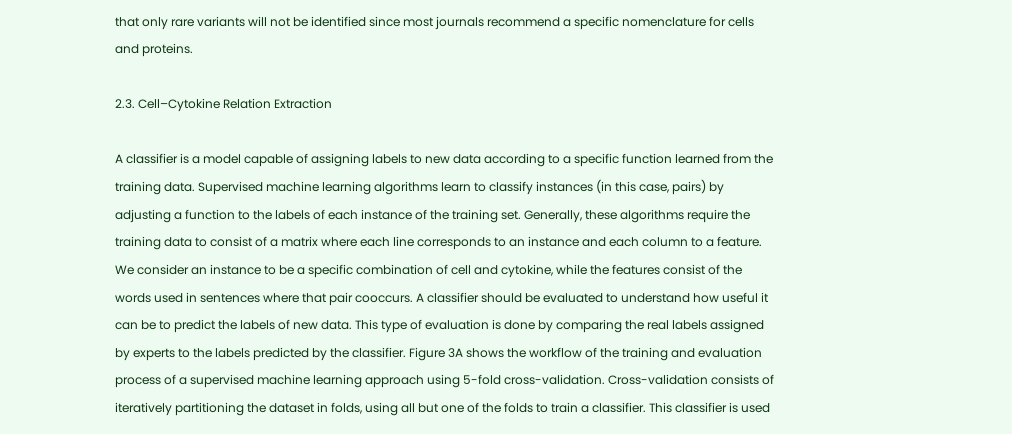that only rare variants will not be identified since most journals recommend a specific nomenclature for cells and proteins.

2.3. Cell–Cytokine Relation Extraction

A classifier is a model capable of assigning labels to new data according to a specific function learned from the training data. Supervised machine learning algorithms learn to classify instances (in this case, pairs) by adjusting a function to the labels of each instance of the training set. Generally, these algorithms require the training data to consist of a matrix where each line corresponds to an instance and each column to a feature. We consider an instance to be a specific combination of cell and cytokine, while the features consist of the words used in sentences where that pair cooccurs. A classifier should be evaluated to understand how useful it can be to predict the labels of new data. This type of evaluation is done by comparing the real labels assigned by experts to the labels predicted by the classifier. Figure 3A shows the workflow of the training and evaluation process of a supervised machine learning approach using 5-fold cross-validation. Cross-validation consists of iteratively partitioning the dataset in folds, using all but one of the folds to train a classifier. This classifier is used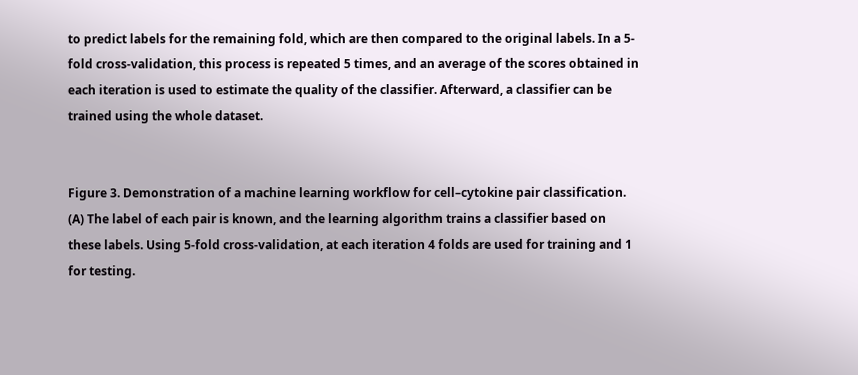to predict labels for the remaining fold, which are then compared to the original labels. In a 5-fold cross-validation, this process is repeated 5 times, and an average of the scores obtained in each iteration is used to estimate the quality of the classifier. Afterward, a classifier can be trained using the whole dataset.


Figure 3. Demonstration of a machine learning workflow for cell–cytokine pair classification. (A) The label of each pair is known, and the learning algorithm trains a classifier based on these labels. Using 5-fold cross-validation, at each iteration 4 folds are used for training and 1 for testing.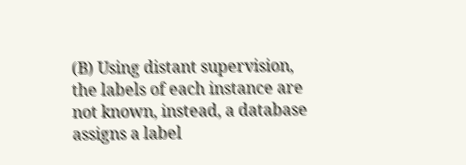(B) Using distant supervision, the labels of each instance are not known, instead, a database assigns a label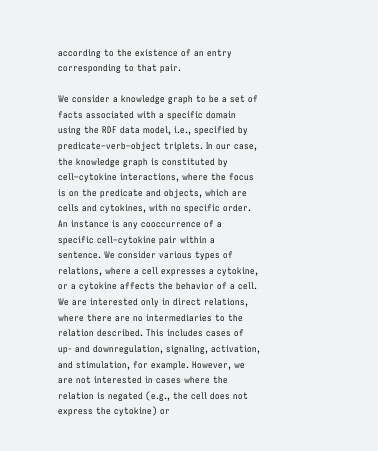according to the existence of an entry corresponding to that pair.

We consider a knowledge graph to be a set of facts associated with a specific domain using the RDF data model, i.e., specified by predicate–verb–object triplets. In our case, the knowledge graph is constituted by cell–cytokine interactions, where the focus is on the predicate and objects, which are cells and cytokines, with no specific order. An instance is any cooccurrence of a specific cell–cytokine pair within a sentence. We consider various types of relations, where a cell expresses a cytokine, or a cytokine affects the behavior of a cell. We are interested only in direct relations, where there are no intermediaries to the relation described. This includes cases of up- and downregulation, signaling, activation, and stimulation, for example. However, we are not interested in cases where the relation is negated (e.g., the cell does not express the cytokine) or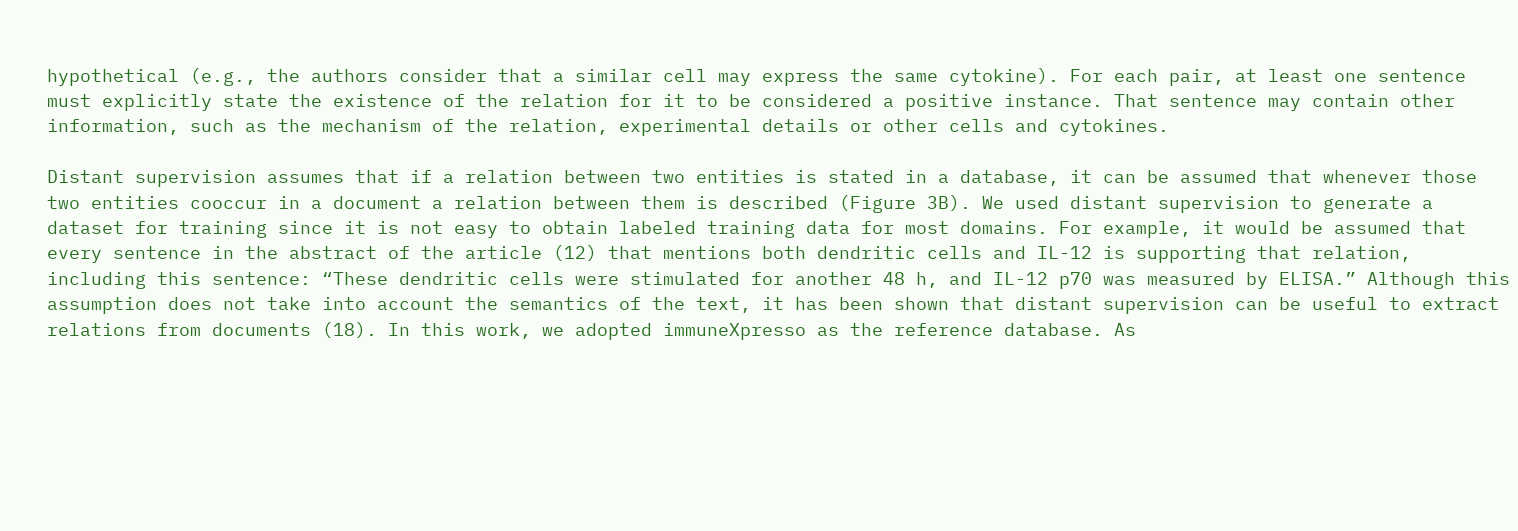hypothetical (e.g., the authors consider that a similar cell may express the same cytokine). For each pair, at least one sentence must explicitly state the existence of the relation for it to be considered a positive instance. That sentence may contain other information, such as the mechanism of the relation, experimental details or other cells and cytokines.

Distant supervision assumes that if a relation between two entities is stated in a database, it can be assumed that whenever those two entities cooccur in a document a relation between them is described (Figure 3B). We used distant supervision to generate a dataset for training since it is not easy to obtain labeled training data for most domains. For example, it would be assumed that every sentence in the abstract of the article (12) that mentions both dendritic cells and IL-12 is supporting that relation, including this sentence: “These dendritic cells were stimulated for another 48 h, and IL-12 p70 was measured by ELISA.” Although this assumption does not take into account the semantics of the text, it has been shown that distant supervision can be useful to extract relations from documents (18). In this work, we adopted immuneXpresso as the reference database. As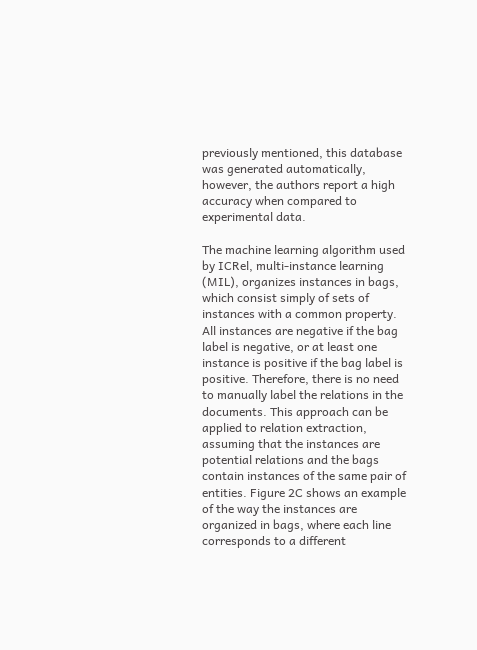previously mentioned, this database was generated automatically, however, the authors report a high accuracy when compared to experimental data.

The machine learning algorithm used by ICRel, multi-instance learning (MIL), organizes instances in bags, which consist simply of sets of instances with a common property. All instances are negative if the bag label is negative, or at least one instance is positive if the bag label is positive. Therefore, there is no need to manually label the relations in the documents. This approach can be applied to relation extraction, assuming that the instances are potential relations and the bags contain instances of the same pair of entities. Figure 2C shows an example of the way the instances are organized in bags, where each line corresponds to a different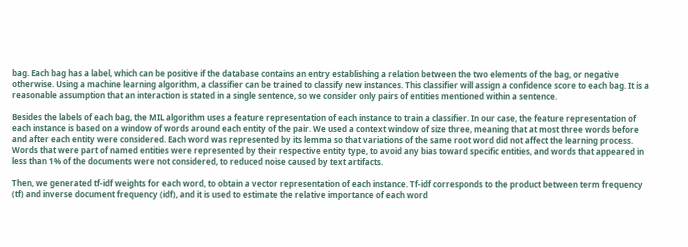bag. Each bag has a label, which can be positive if the database contains an entry establishing a relation between the two elements of the bag, or negative otherwise. Using a machine learning algorithm, a classifier can be trained to classify new instances. This classifier will assign a confidence score to each bag. It is a reasonable assumption that an interaction is stated in a single sentence, so we consider only pairs of entities mentioned within a sentence.

Besides the labels of each bag, the MIL algorithm uses a feature representation of each instance to train a classifier. In our case, the feature representation of each instance is based on a window of words around each entity of the pair. We used a context window of size three, meaning that at most three words before and after each entity were considered. Each word was represented by its lemma so that variations of the same root word did not affect the learning process. Words that were part of named entities were represented by their respective entity type, to avoid any bias toward specific entities, and words that appeared in less than 1% of the documents were not considered, to reduced noise caused by text artifacts.

Then, we generated tf-idf weights for each word, to obtain a vector representation of each instance. Tf-idf corresponds to the product between term frequency (tf) and inverse document frequency (idf), and it is used to estimate the relative importance of each word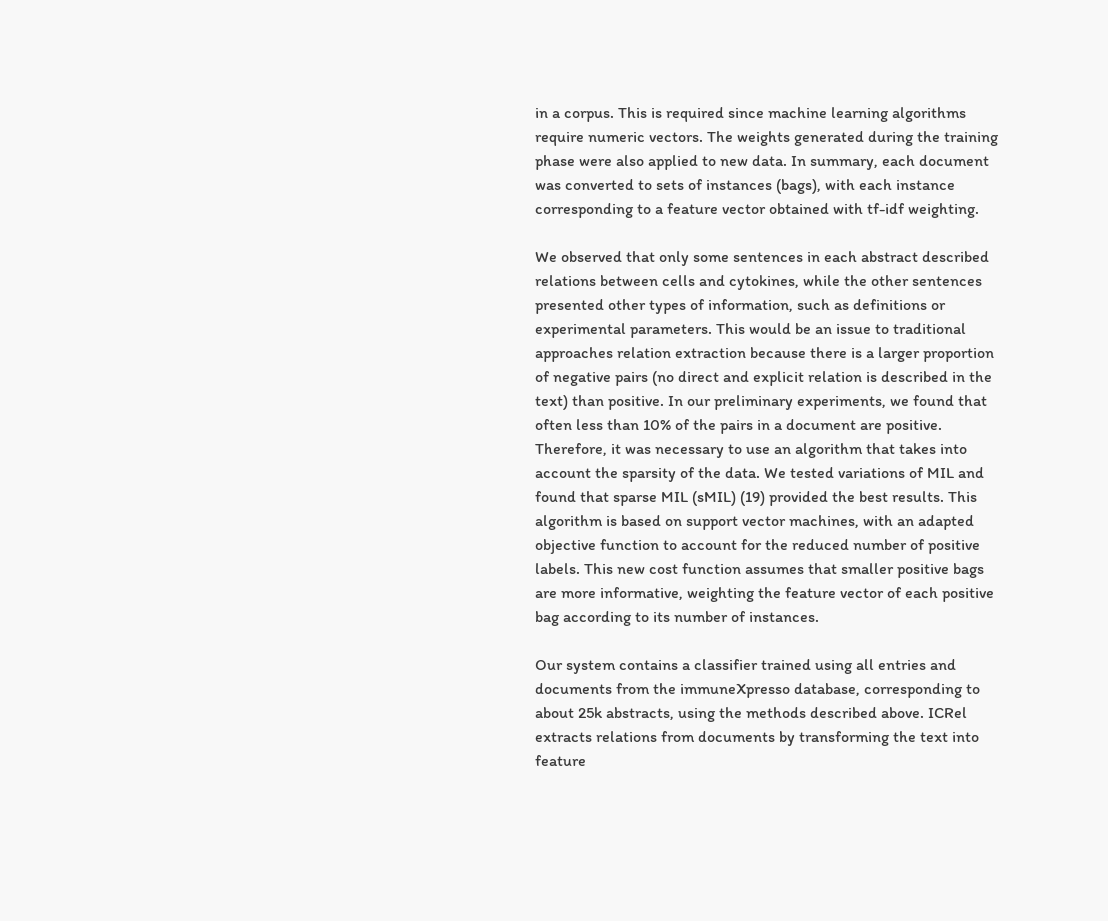in a corpus. This is required since machine learning algorithms require numeric vectors. The weights generated during the training phase were also applied to new data. In summary, each document was converted to sets of instances (bags), with each instance corresponding to a feature vector obtained with tf-idf weighting.

We observed that only some sentences in each abstract described relations between cells and cytokines, while the other sentences presented other types of information, such as definitions or experimental parameters. This would be an issue to traditional approaches relation extraction because there is a larger proportion of negative pairs (no direct and explicit relation is described in the text) than positive. In our preliminary experiments, we found that often less than 10% of the pairs in a document are positive. Therefore, it was necessary to use an algorithm that takes into account the sparsity of the data. We tested variations of MIL and found that sparse MIL (sMIL) (19) provided the best results. This algorithm is based on support vector machines, with an adapted objective function to account for the reduced number of positive labels. This new cost function assumes that smaller positive bags are more informative, weighting the feature vector of each positive bag according to its number of instances.

Our system contains a classifier trained using all entries and documents from the immuneXpresso database, corresponding to about 25k abstracts, using the methods described above. ICRel extracts relations from documents by transforming the text into feature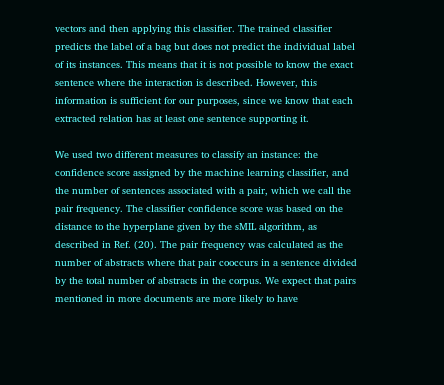vectors and then applying this classifier. The trained classifier predicts the label of a bag but does not predict the individual label of its instances. This means that it is not possible to know the exact sentence where the interaction is described. However, this information is sufficient for our purposes, since we know that each extracted relation has at least one sentence supporting it.

We used two different measures to classify an instance: the confidence score assigned by the machine learning classifier, and the number of sentences associated with a pair, which we call the pair frequency. The classifier confidence score was based on the distance to the hyperplane given by the sMIL algorithm, as described in Ref. (20). The pair frequency was calculated as the number of abstracts where that pair cooccurs in a sentence divided by the total number of abstracts in the corpus. We expect that pairs mentioned in more documents are more likely to have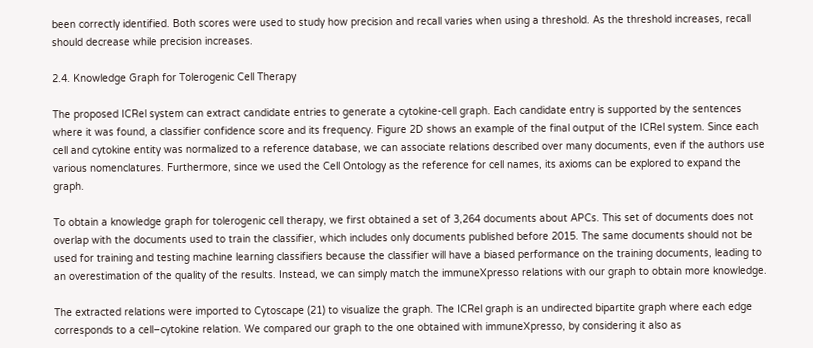been correctly identified. Both scores were used to study how precision and recall varies when using a threshold. As the threshold increases, recall should decrease while precision increases.

2.4. Knowledge Graph for Tolerogenic Cell Therapy

The proposed ICRel system can extract candidate entries to generate a cytokine-cell graph. Each candidate entry is supported by the sentences where it was found, a classifier confidence score and its frequency. Figure 2D shows an example of the final output of the ICRel system. Since each cell and cytokine entity was normalized to a reference database, we can associate relations described over many documents, even if the authors use various nomenclatures. Furthermore, since we used the Cell Ontology as the reference for cell names, its axioms can be explored to expand the graph.

To obtain a knowledge graph for tolerogenic cell therapy, we first obtained a set of 3,264 documents about APCs. This set of documents does not overlap with the documents used to train the classifier, which includes only documents published before 2015. The same documents should not be used for training and testing machine learning classifiers because the classifier will have a biased performance on the training documents, leading to an overestimation of the quality of the results. Instead, we can simply match the immuneXpresso relations with our graph to obtain more knowledge.

The extracted relations were imported to Cytoscape (21) to visualize the graph. The ICRel graph is an undirected bipartite graph where each edge corresponds to a cell–cytokine relation. We compared our graph to the one obtained with immuneXpresso, by considering it also as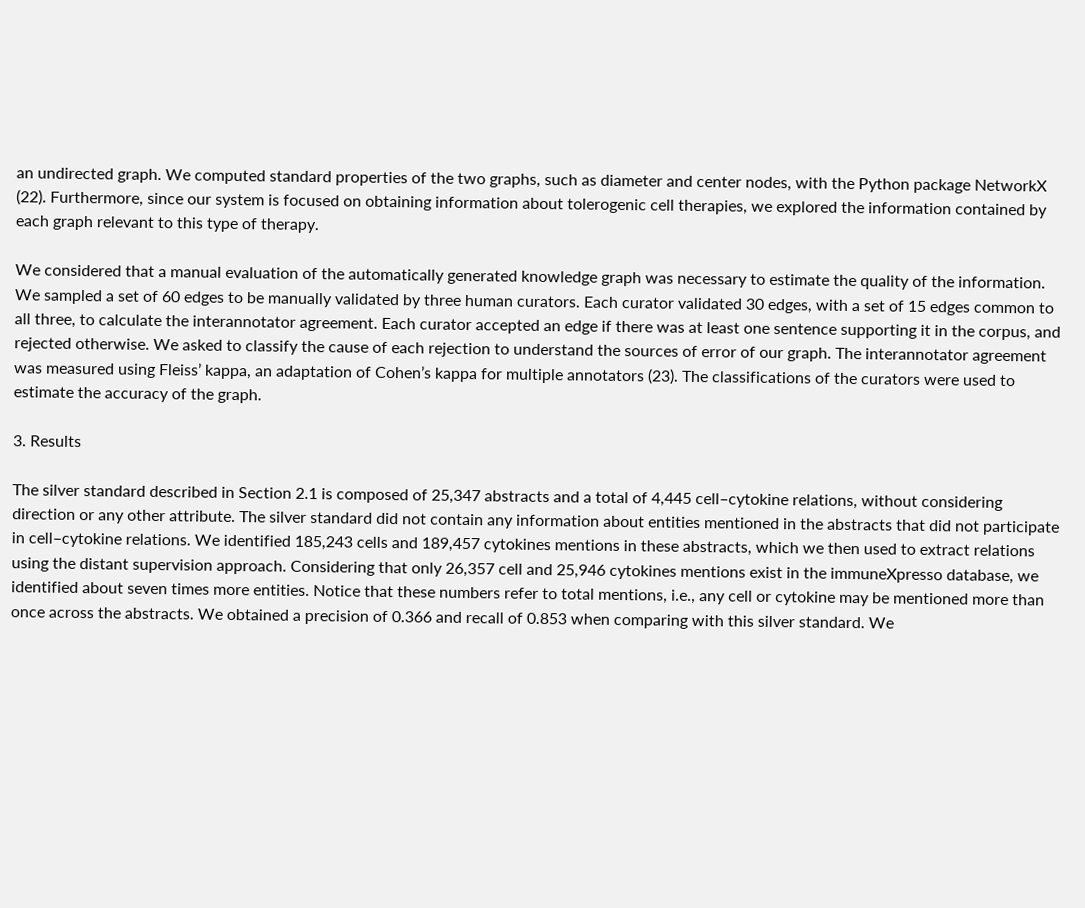an undirected graph. We computed standard properties of the two graphs, such as diameter and center nodes, with the Python package NetworkX (22). Furthermore, since our system is focused on obtaining information about tolerogenic cell therapies, we explored the information contained by each graph relevant to this type of therapy.

We considered that a manual evaluation of the automatically generated knowledge graph was necessary to estimate the quality of the information. We sampled a set of 60 edges to be manually validated by three human curators. Each curator validated 30 edges, with a set of 15 edges common to all three, to calculate the interannotator agreement. Each curator accepted an edge if there was at least one sentence supporting it in the corpus, and rejected otherwise. We asked to classify the cause of each rejection to understand the sources of error of our graph. The interannotator agreement was measured using Fleiss’ kappa, an adaptation of Cohen’s kappa for multiple annotators (23). The classifications of the curators were used to estimate the accuracy of the graph.

3. Results

The silver standard described in Section 2.1 is composed of 25,347 abstracts and a total of 4,445 cell–cytokine relations, without considering direction or any other attribute. The silver standard did not contain any information about entities mentioned in the abstracts that did not participate in cell–cytokine relations. We identified 185,243 cells and 189,457 cytokines mentions in these abstracts, which we then used to extract relations using the distant supervision approach. Considering that only 26,357 cell and 25,946 cytokines mentions exist in the immuneXpresso database, we identified about seven times more entities. Notice that these numbers refer to total mentions, i.e., any cell or cytokine may be mentioned more than once across the abstracts. We obtained a precision of 0.366 and recall of 0.853 when comparing with this silver standard. We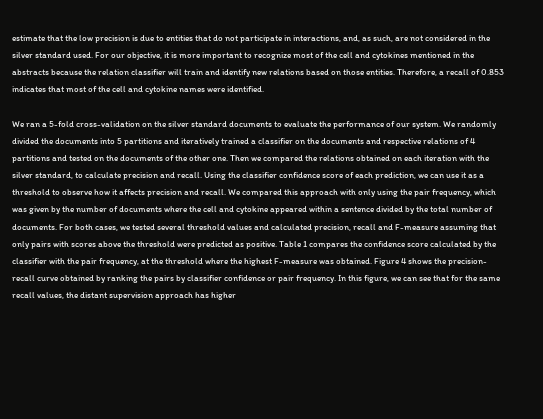estimate that the low precision is due to entities that do not participate in interactions, and, as such, are not considered in the silver standard used. For our objective, it is more important to recognize most of the cell and cytokines mentioned in the abstracts because the relation classifier will train and identify new relations based on those entities. Therefore, a recall of 0.853 indicates that most of the cell and cytokine names were identified.

We ran a 5-fold cross-validation on the silver standard documents to evaluate the performance of our system. We randomly divided the documents into 5 partitions and iteratively trained a classifier on the documents and respective relations of 4 partitions and tested on the documents of the other one. Then we compared the relations obtained on each iteration with the silver standard, to calculate precision and recall. Using the classifier confidence score of each prediction, we can use it as a threshold to observe how it affects precision and recall. We compared this approach with only using the pair frequency, which was given by the number of documents where the cell and cytokine appeared within a sentence divided by the total number of documents. For both cases, we tested several threshold values and calculated precision, recall and F-measure assuming that only pairs with scores above the threshold were predicted as positive. Table 1 compares the confidence score calculated by the classifier with the pair frequency, at the threshold where the highest F-measure was obtained. Figure 4 shows the precision-recall curve obtained by ranking the pairs by classifier confidence or pair frequency. In this figure, we can see that for the same recall values, the distant supervision approach has higher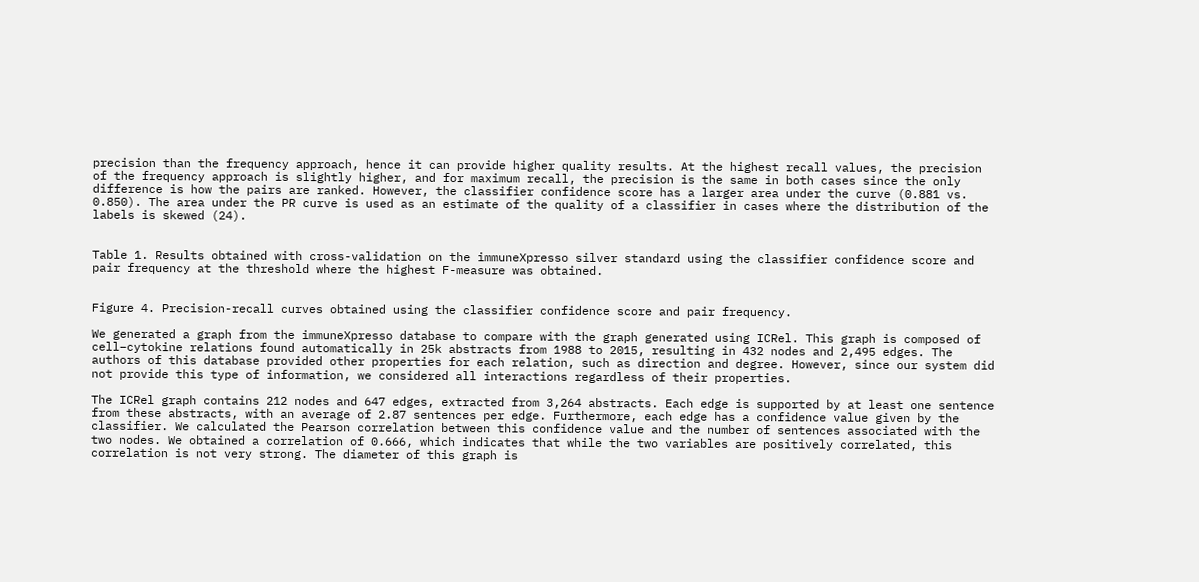precision than the frequency approach, hence it can provide higher quality results. At the highest recall values, the precision of the frequency approach is slightly higher, and for maximum recall, the precision is the same in both cases since the only difference is how the pairs are ranked. However, the classifier confidence score has a larger area under the curve (0.881 vs. 0.850). The area under the PR curve is used as an estimate of the quality of a classifier in cases where the distribution of the labels is skewed (24).


Table 1. Results obtained with cross-validation on the immuneXpresso silver standard using the classifier confidence score and pair frequency at the threshold where the highest F-measure was obtained.


Figure 4. Precision-recall curves obtained using the classifier confidence score and pair frequency.

We generated a graph from the immuneXpresso database to compare with the graph generated using ICRel. This graph is composed of cell–cytokine relations found automatically in 25k abstracts from 1988 to 2015, resulting in 432 nodes and 2,495 edges. The authors of this database provided other properties for each relation, such as direction and degree. However, since our system did not provide this type of information, we considered all interactions regardless of their properties.

The ICRel graph contains 212 nodes and 647 edges, extracted from 3,264 abstracts. Each edge is supported by at least one sentence from these abstracts, with an average of 2.87 sentences per edge. Furthermore, each edge has a confidence value given by the classifier. We calculated the Pearson correlation between this confidence value and the number of sentences associated with the two nodes. We obtained a correlation of 0.666, which indicates that while the two variables are positively correlated, this correlation is not very strong. The diameter of this graph is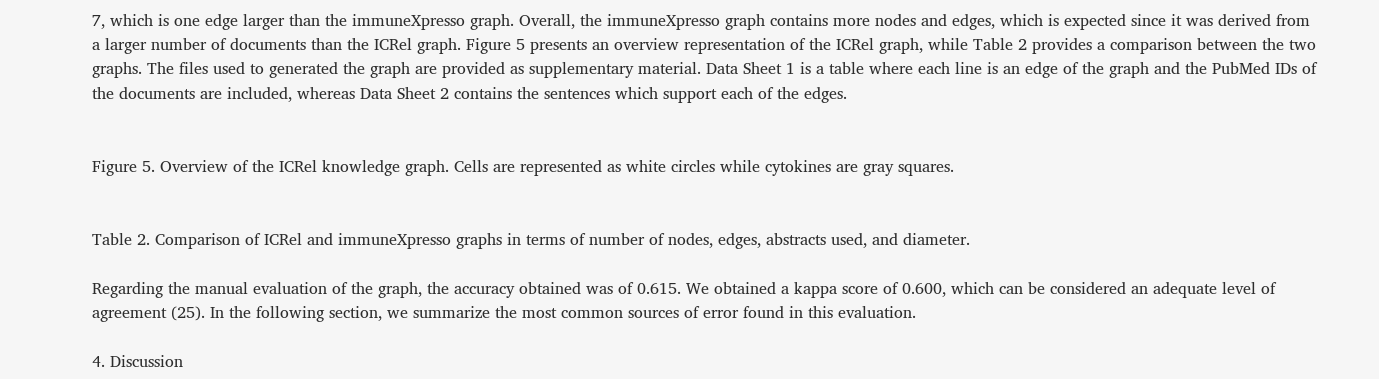7, which is one edge larger than the immuneXpresso graph. Overall, the immuneXpresso graph contains more nodes and edges, which is expected since it was derived from a larger number of documents than the ICRel graph. Figure 5 presents an overview representation of the ICRel graph, while Table 2 provides a comparison between the two graphs. The files used to generated the graph are provided as supplementary material. Data Sheet 1 is a table where each line is an edge of the graph and the PubMed IDs of the documents are included, whereas Data Sheet 2 contains the sentences which support each of the edges.


Figure 5. Overview of the ICRel knowledge graph. Cells are represented as white circles while cytokines are gray squares.


Table 2. Comparison of ICRel and immuneXpresso graphs in terms of number of nodes, edges, abstracts used, and diameter.

Regarding the manual evaluation of the graph, the accuracy obtained was of 0.615. We obtained a kappa score of 0.600, which can be considered an adequate level of agreement (25). In the following section, we summarize the most common sources of error found in this evaluation.

4. Discussion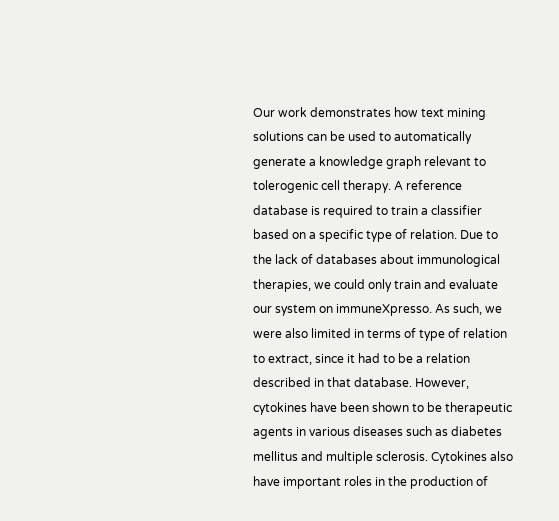Our work demonstrates how text mining solutions can be used to automatically generate a knowledge graph relevant to tolerogenic cell therapy. A reference database is required to train a classifier based on a specific type of relation. Due to the lack of databases about immunological therapies, we could only train and evaluate our system on immuneXpresso. As such, we were also limited in terms of type of relation to extract, since it had to be a relation described in that database. However, cytokines have been shown to be therapeutic agents in various diseases such as diabetes mellitus and multiple sclerosis. Cytokines also have important roles in the production of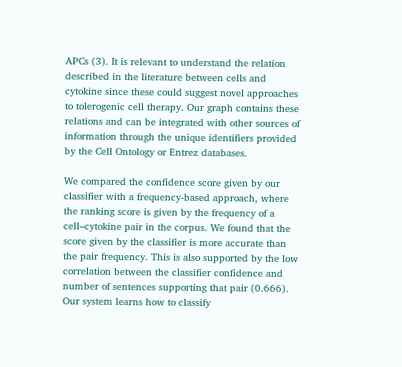APCs (3). It is relevant to understand the relation described in the literature between cells and cytokine since these could suggest novel approaches to tolerogenic cell therapy. Our graph contains these relations and can be integrated with other sources of information through the unique identifiers provided by the Cell Ontology or Entrez databases.

We compared the confidence score given by our classifier with a frequency-based approach, where the ranking score is given by the frequency of a cell–cytokine pair in the corpus. We found that the score given by the classifier is more accurate than the pair frequency. This is also supported by the low correlation between the classifier confidence and number of sentences supporting that pair (0.666). Our system learns how to classify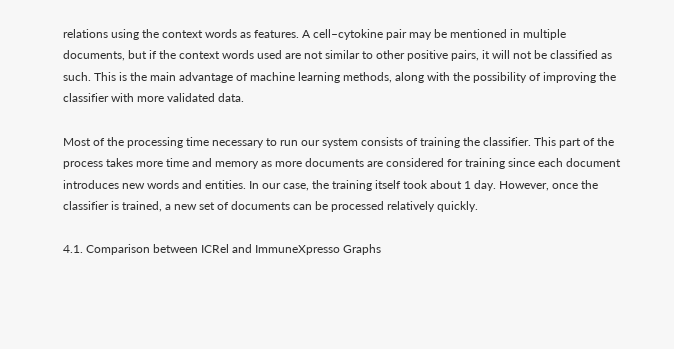relations using the context words as features. A cell–cytokine pair may be mentioned in multiple documents, but if the context words used are not similar to other positive pairs, it will not be classified as such. This is the main advantage of machine learning methods, along with the possibility of improving the classifier with more validated data.

Most of the processing time necessary to run our system consists of training the classifier. This part of the process takes more time and memory as more documents are considered for training since each document introduces new words and entities. In our case, the training itself took about 1 day. However, once the classifier is trained, a new set of documents can be processed relatively quickly.

4.1. Comparison between ICRel and ImmuneXpresso Graphs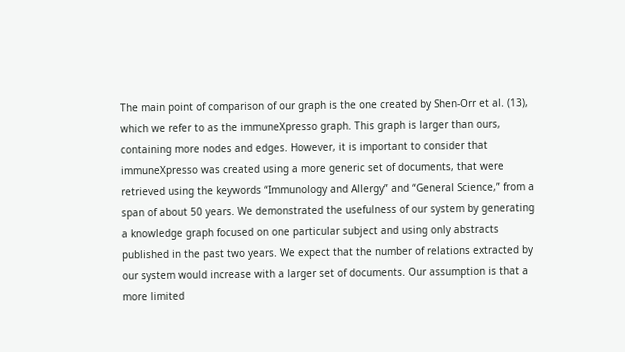The main point of comparison of our graph is the one created by Shen-Orr et al. (13), which we refer to as the immuneXpresso graph. This graph is larger than ours, containing more nodes and edges. However, it is important to consider that immuneXpresso was created using a more generic set of documents, that were retrieved using the keywords “Immunology and Allergy” and “General Science,” from a span of about 50 years. We demonstrated the usefulness of our system by generating a knowledge graph focused on one particular subject and using only abstracts published in the past two years. We expect that the number of relations extracted by our system would increase with a larger set of documents. Our assumption is that a more limited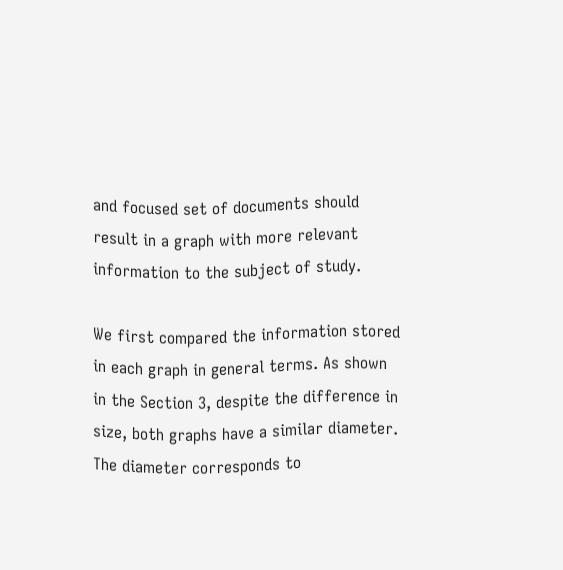and focused set of documents should result in a graph with more relevant information to the subject of study.

We first compared the information stored in each graph in general terms. As shown in the Section 3, despite the difference in size, both graphs have a similar diameter. The diameter corresponds to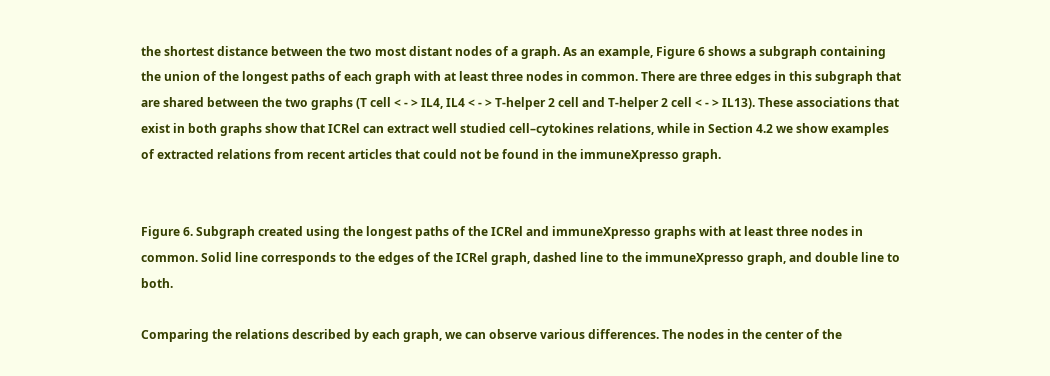the shortest distance between the two most distant nodes of a graph. As an example, Figure 6 shows a subgraph containing the union of the longest paths of each graph with at least three nodes in common. There are three edges in this subgraph that are shared between the two graphs (T cell < - > IL4, IL4 < - > T-helper 2 cell and T-helper 2 cell < - > IL13). These associations that exist in both graphs show that ICRel can extract well studied cell–cytokines relations, while in Section 4.2 we show examples of extracted relations from recent articles that could not be found in the immuneXpresso graph.


Figure 6. Subgraph created using the longest paths of the ICRel and immuneXpresso graphs with at least three nodes in common. Solid line corresponds to the edges of the ICRel graph, dashed line to the immuneXpresso graph, and double line to both.

Comparing the relations described by each graph, we can observe various differences. The nodes in the center of the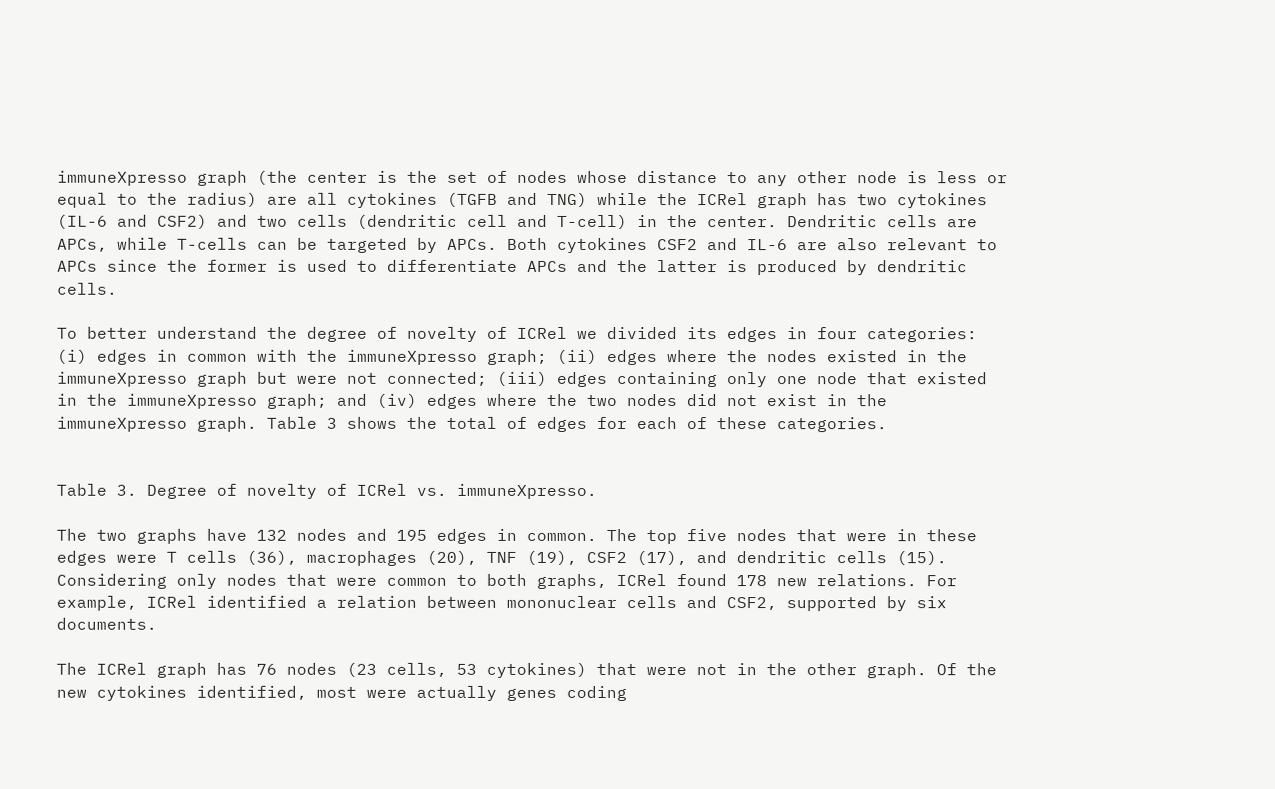immuneXpresso graph (the center is the set of nodes whose distance to any other node is less or equal to the radius) are all cytokines (TGFB and TNG) while the ICRel graph has two cytokines (IL-6 and CSF2) and two cells (dendritic cell and T-cell) in the center. Dendritic cells are APCs, while T-cells can be targeted by APCs. Both cytokines CSF2 and IL-6 are also relevant to APCs since the former is used to differentiate APCs and the latter is produced by dendritic cells.

To better understand the degree of novelty of ICRel we divided its edges in four categories: (i) edges in common with the immuneXpresso graph; (ii) edges where the nodes existed in the immuneXpresso graph but were not connected; (iii) edges containing only one node that existed in the immuneXpresso graph; and (iv) edges where the two nodes did not exist in the immuneXpresso graph. Table 3 shows the total of edges for each of these categories.


Table 3. Degree of novelty of ICRel vs. immuneXpresso.

The two graphs have 132 nodes and 195 edges in common. The top five nodes that were in these edges were T cells (36), macrophages (20), TNF (19), CSF2 (17), and dendritic cells (15). Considering only nodes that were common to both graphs, ICRel found 178 new relations. For example, ICRel identified a relation between mononuclear cells and CSF2, supported by six documents.

The ICRel graph has 76 nodes (23 cells, 53 cytokines) that were not in the other graph. Of the new cytokines identified, most were actually genes coding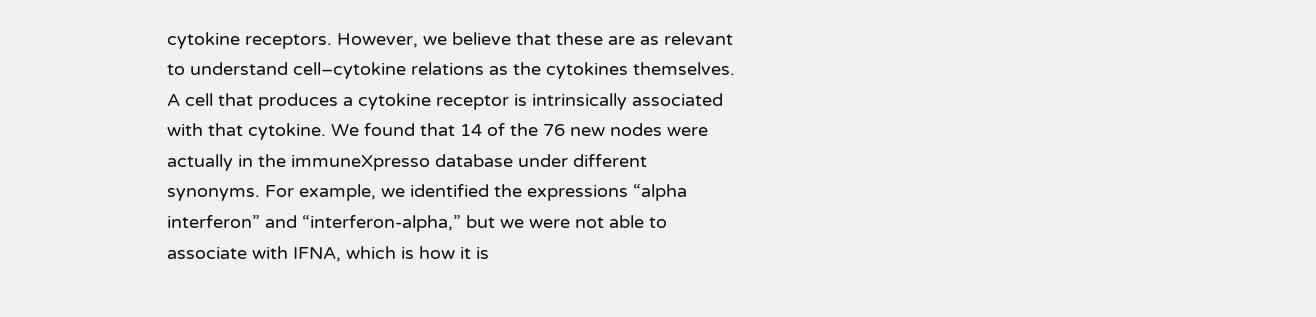cytokine receptors. However, we believe that these are as relevant to understand cell–cytokine relations as the cytokines themselves. A cell that produces a cytokine receptor is intrinsically associated with that cytokine. We found that 14 of the 76 new nodes were actually in the immuneXpresso database under different synonyms. For example, we identified the expressions “alpha interferon” and “interferon-alpha,” but we were not able to associate with IFNA, which is how it is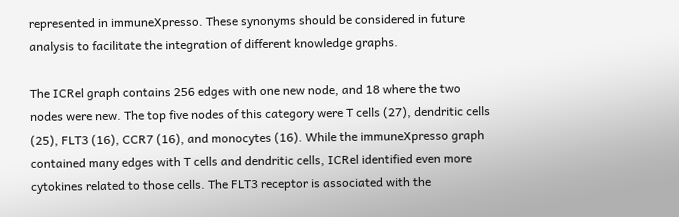represented in immuneXpresso. These synonyms should be considered in future analysis to facilitate the integration of different knowledge graphs.

The ICRel graph contains 256 edges with one new node, and 18 where the two nodes were new. The top five nodes of this category were T cells (27), dendritic cells (25), FLT3 (16), CCR7 (16), and monocytes (16). While the immuneXpresso graph contained many edges with T cells and dendritic cells, ICRel identified even more cytokines related to those cells. The FLT3 receptor is associated with the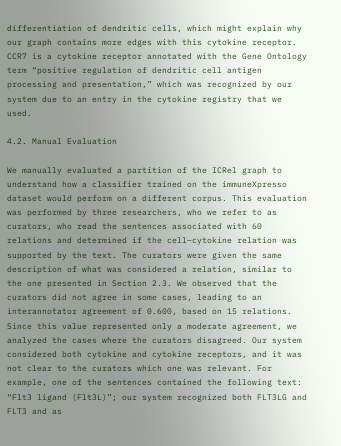differentiation of dendritic cells, which might explain why our graph contains more edges with this cytokine receptor. CCR7 is a cytokine receptor annotated with the Gene Ontology term “positive regulation of dendritic cell antigen processing and presentation,” which was recognized by our system due to an entry in the cytokine registry that we used.

4.2. Manual Evaluation

We manually evaluated a partition of the ICRel graph to understand how a classifier trained on the immuneXpresso dataset would perform on a different corpus. This evaluation was performed by three researchers, who we refer to as curators, who read the sentences associated with 60 relations and determined if the cell–cytokine relation was supported by the text. The curators were given the same description of what was considered a relation, similar to the one presented in Section 2.3. We observed that the curators did not agree in some cases, leading to an interannotator agreement of 0.600, based on 15 relations. Since this value represented only a moderate agreement, we analyzed the cases where the curators disagreed. Our system considered both cytokine and cytokine receptors, and it was not clear to the curators which one was relevant. For example, one of the sentences contained the following text: “Flt3 ligand (Flt3L)”; our system recognized both FLT3LG and FLT3 and as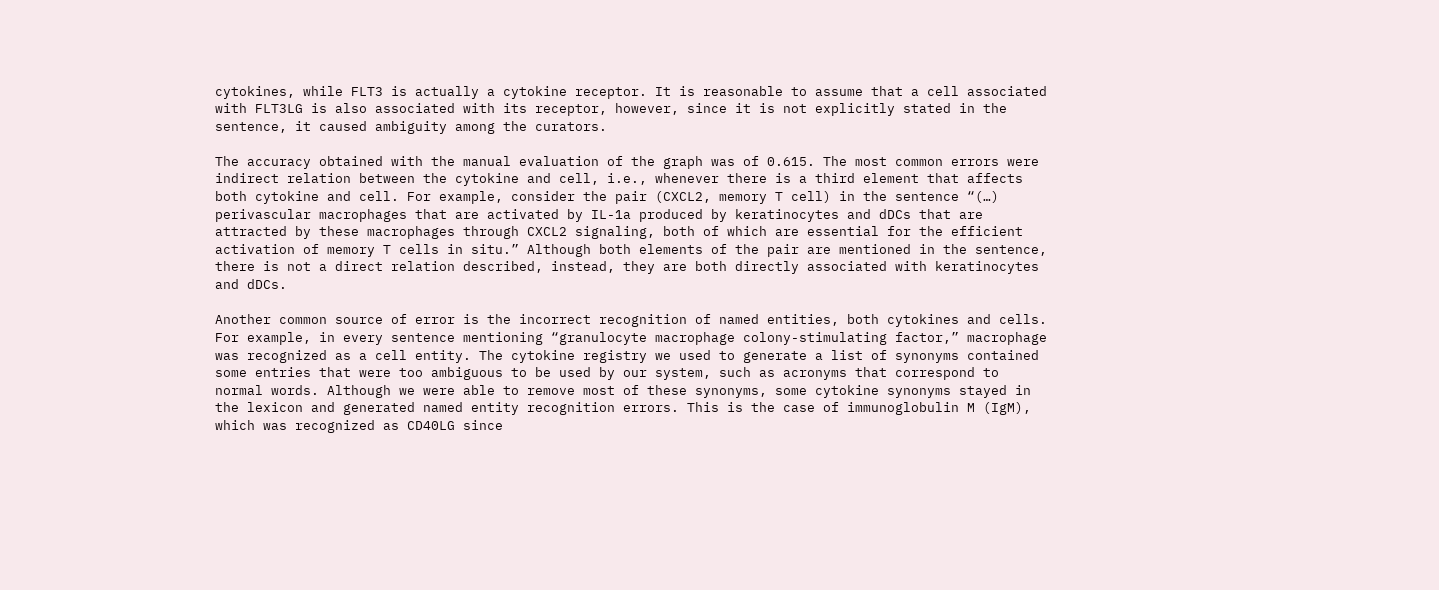cytokines, while FLT3 is actually a cytokine receptor. It is reasonable to assume that a cell associated with FLT3LG is also associated with its receptor, however, since it is not explicitly stated in the sentence, it caused ambiguity among the curators.

The accuracy obtained with the manual evaluation of the graph was of 0.615. The most common errors were indirect relation between the cytokine and cell, i.e., whenever there is a third element that affects both cytokine and cell. For example, consider the pair (CXCL2, memory T cell) in the sentence “(…) perivascular macrophages that are activated by IL-1a produced by keratinocytes and dDCs that are attracted by these macrophages through CXCL2 signaling, both of which are essential for the efficient activation of memory T cells in situ.” Although both elements of the pair are mentioned in the sentence, there is not a direct relation described, instead, they are both directly associated with keratinocytes and dDCs.

Another common source of error is the incorrect recognition of named entities, both cytokines and cells. For example, in every sentence mentioning “granulocyte macrophage colony-stimulating factor,” macrophage was recognized as a cell entity. The cytokine registry we used to generate a list of synonyms contained some entries that were too ambiguous to be used by our system, such as acronyms that correspond to normal words. Although we were able to remove most of these synonyms, some cytokine synonyms stayed in the lexicon and generated named entity recognition errors. This is the case of immunoglobulin M (IgM), which was recognized as CD40LG since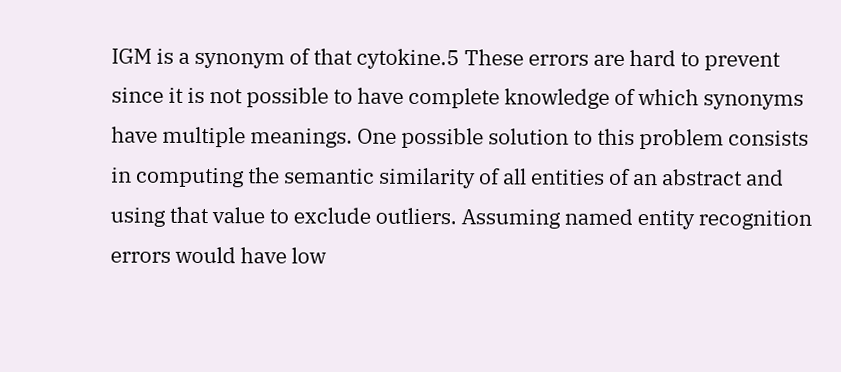IGM is a synonym of that cytokine.5 These errors are hard to prevent since it is not possible to have complete knowledge of which synonyms have multiple meanings. One possible solution to this problem consists in computing the semantic similarity of all entities of an abstract and using that value to exclude outliers. Assuming named entity recognition errors would have low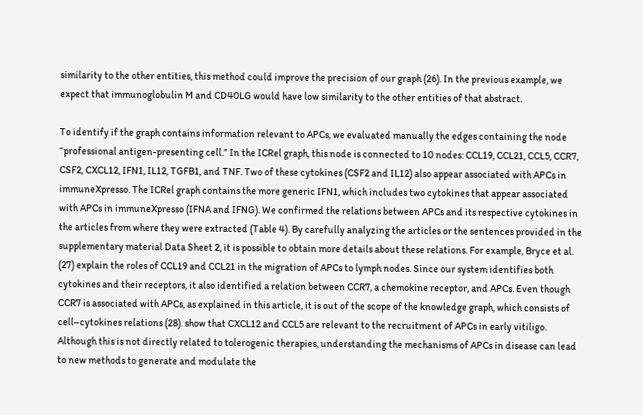similarity to the other entities, this method could improve the precision of our graph (26). In the previous example, we expect that immunoglobulin M and CD40LG would have low similarity to the other entities of that abstract.

To identify if the graph contains information relevant to APCs, we evaluated manually the edges containing the node “professional antigen-presenting cell.” In the ICRel graph, this node is connected to 10 nodes: CCL19, CCL21, CCL5, CCR7, CSF2, CXCL12, IFN1, IL12, TGFB1, and TNF. Two of these cytokines (CSF2 and IL12) also appear associated with APCs in immuneXpresso. The ICRel graph contains the more generic IFN1, which includes two cytokines that appear associated with APCs in immuneXpresso (IFNA and IFNG). We confirmed the relations between APCs and its respective cytokines in the articles from where they were extracted (Table 4). By carefully analyzing the articles or the sentences provided in the supplementary material Data Sheet 2, it is possible to obtain more details about these relations. For example, Bryce et al. (27) explain the roles of CCL19 and CCL21 in the migration of APCs to lymph nodes. Since our system identifies both cytokines and their receptors, it also identified a relation between CCR7, a chemokine receptor, and APCs. Even though CCR7 is associated with APCs, as explained in this article, it is out of the scope of the knowledge graph, which consists of cell–cytokines relations (28). show that CXCL12 and CCL5 are relevant to the recruitment of APCs in early vitiligo. Although this is not directly related to tolerogenic therapies, understanding the mechanisms of APCs in disease can lead to new methods to generate and modulate the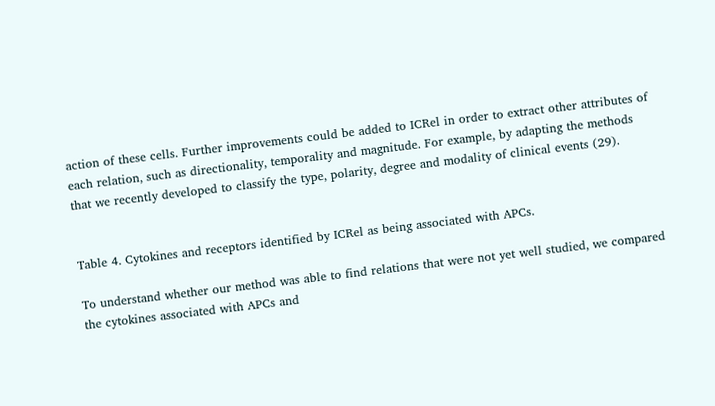action of these cells. Further improvements could be added to ICRel in order to extract other attributes of each relation, such as directionality, temporality and magnitude. For example, by adapting the methods that we recently developed to classify the type, polarity, degree and modality of clinical events (29).


Table 4. Cytokines and receptors identified by ICRel as being associated with APCs.

To understand whether our method was able to find relations that were not yet well studied, we compared the cytokines associated with APCs and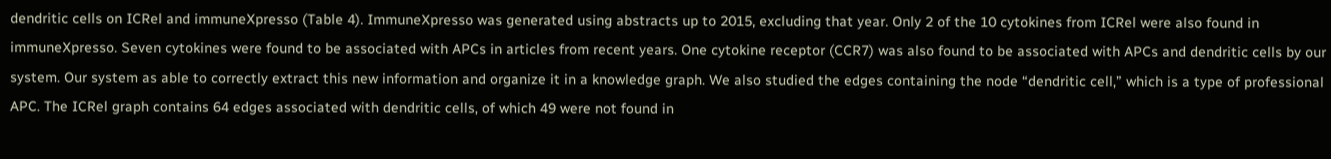dendritic cells on ICRel and immuneXpresso (Table 4). ImmuneXpresso was generated using abstracts up to 2015, excluding that year. Only 2 of the 10 cytokines from ICRel were also found in immuneXpresso. Seven cytokines were found to be associated with APCs in articles from recent years. One cytokine receptor (CCR7) was also found to be associated with APCs and dendritic cells by our system. Our system as able to correctly extract this new information and organize it in a knowledge graph. We also studied the edges containing the node “dendritic cell,” which is a type of professional APC. The ICRel graph contains 64 edges associated with dendritic cells, of which 49 were not found in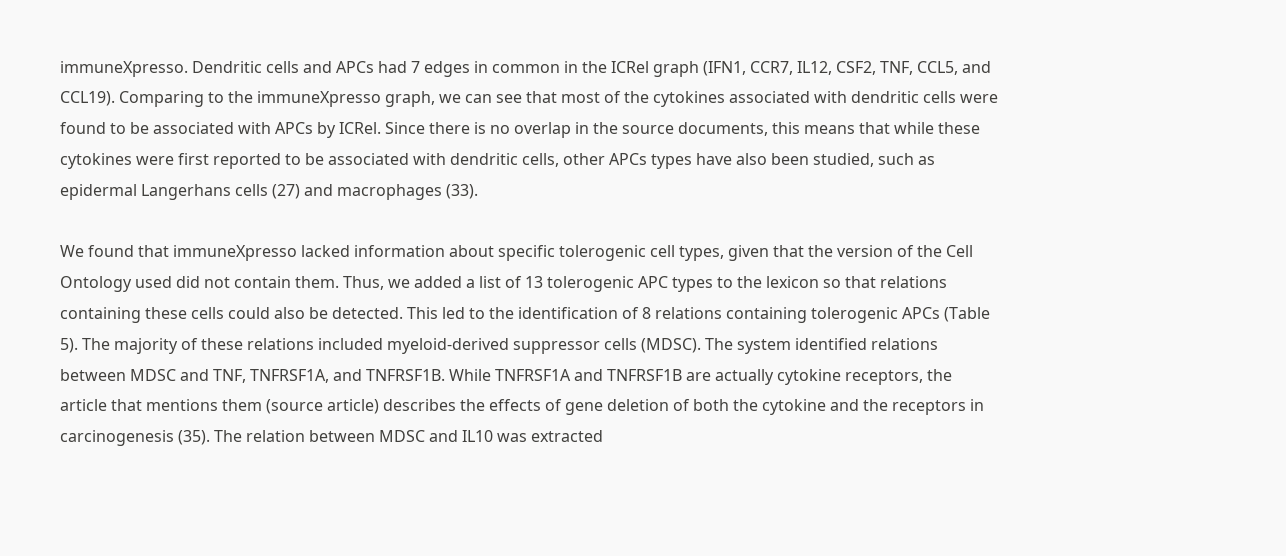immuneXpresso. Dendritic cells and APCs had 7 edges in common in the ICRel graph (IFN1, CCR7, IL12, CSF2, TNF, CCL5, and CCL19). Comparing to the immuneXpresso graph, we can see that most of the cytokines associated with dendritic cells were found to be associated with APCs by ICRel. Since there is no overlap in the source documents, this means that while these cytokines were first reported to be associated with dendritic cells, other APCs types have also been studied, such as epidermal Langerhans cells (27) and macrophages (33).

We found that immuneXpresso lacked information about specific tolerogenic cell types, given that the version of the Cell Ontology used did not contain them. Thus, we added a list of 13 tolerogenic APC types to the lexicon so that relations containing these cells could also be detected. This led to the identification of 8 relations containing tolerogenic APCs (Table 5). The majority of these relations included myeloid-derived suppressor cells (MDSC). The system identified relations between MDSC and TNF, TNFRSF1A, and TNFRSF1B. While TNFRSF1A and TNFRSF1B are actually cytokine receptors, the article that mentions them (source article) describes the effects of gene deletion of both the cytokine and the receptors in carcinogenesis (35). The relation between MDSC and IL10 was extracted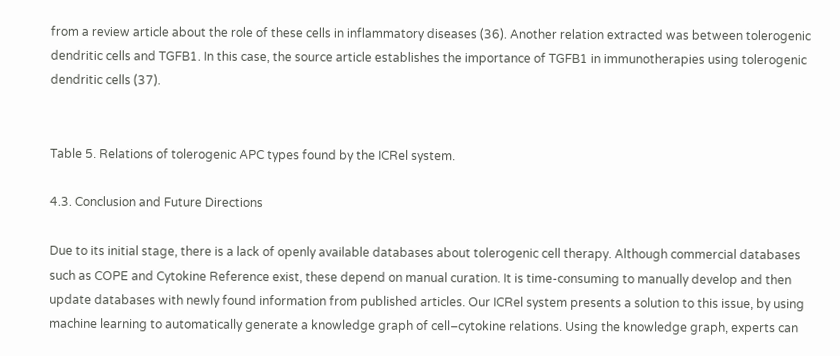from a review article about the role of these cells in inflammatory diseases (36). Another relation extracted was between tolerogenic dendritic cells and TGFB1. In this case, the source article establishes the importance of TGFB1 in immunotherapies using tolerogenic dendritic cells (37).


Table 5. Relations of tolerogenic APC types found by the ICRel system.

4.3. Conclusion and Future Directions

Due to its initial stage, there is a lack of openly available databases about tolerogenic cell therapy. Although commercial databases such as COPE and Cytokine Reference exist, these depend on manual curation. It is time-consuming to manually develop and then update databases with newly found information from published articles. Our ICRel system presents a solution to this issue, by using machine learning to automatically generate a knowledge graph of cell–cytokine relations. Using the knowledge graph, experts can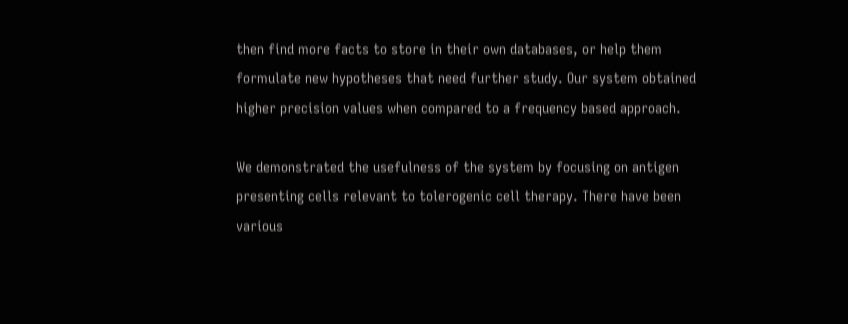then find more facts to store in their own databases, or help them formulate new hypotheses that need further study. Our system obtained higher precision values when compared to a frequency based approach.

We demonstrated the usefulness of the system by focusing on antigen presenting cells relevant to tolerogenic cell therapy. There have been various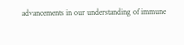advancements in our understanding of immune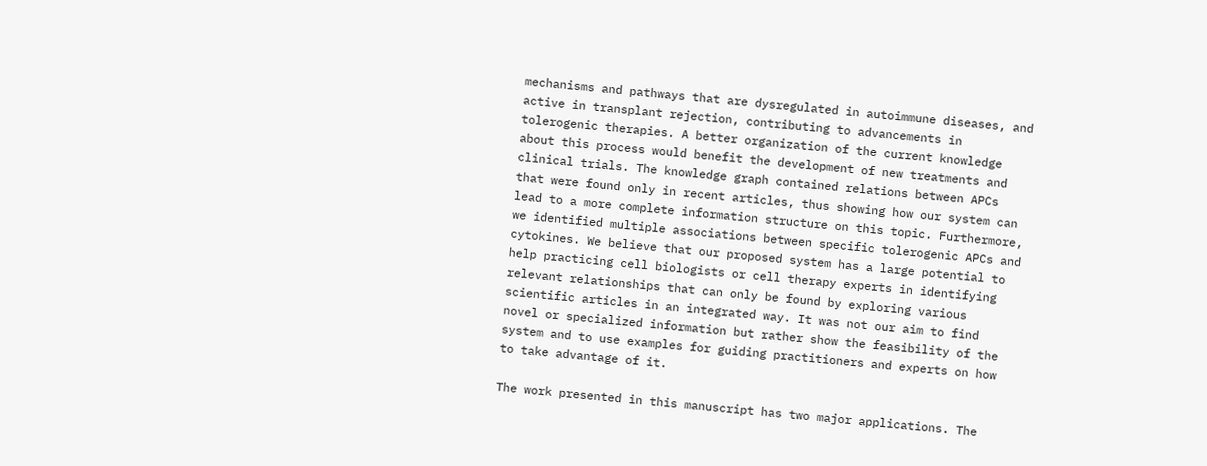mechanisms and pathways that are dysregulated in autoimmune diseases, and active in transplant rejection, contributing to advancements in tolerogenic therapies. A better organization of the current knowledge about this process would benefit the development of new treatments and clinical trials. The knowledge graph contained relations between APCs that were found only in recent articles, thus showing how our system can lead to a more complete information structure on this topic. Furthermore, we identified multiple associations between specific tolerogenic APCs and cytokines. We believe that our proposed system has a large potential to help practicing cell biologists or cell therapy experts in identifying relevant relationships that can only be found by exploring various scientific articles in an integrated way. It was not our aim to find novel or specialized information but rather show the feasibility of the system and to use examples for guiding practitioners and experts on how to take advantage of it.

The work presented in this manuscript has two major applications. The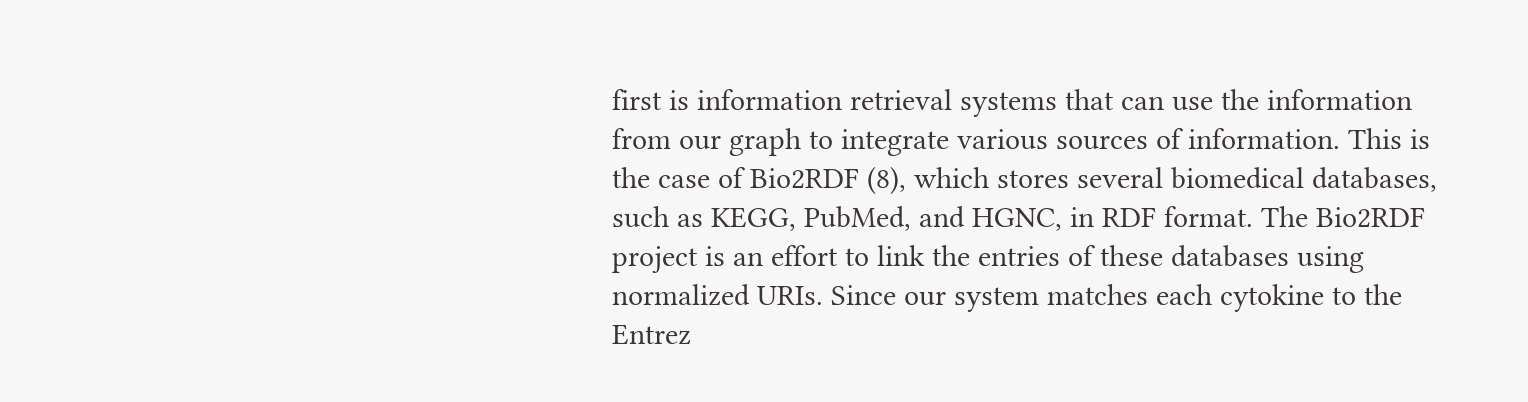first is information retrieval systems that can use the information from our graph to integrate various sources of information. This is the case of Bio2RDF (8), which stores several biomedical databases, such as KEGG, PubMed, and HGNC, in RDF format. The Bio2RDF project is an effort to link the entries of these databases using normalized URIs. Since our system matches each cytokine to the Entrez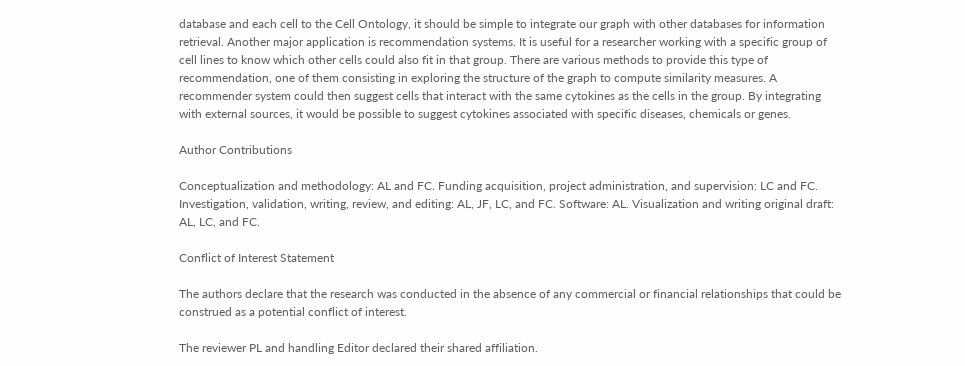database and each cell to the Cell Ontology, it should be simple to integrate our graph with other databases for information retrieval. Another major application is recommendation systems. It is useful for a researcher working with a specific group of cell lines to know which other cells could also fit in that group. There are various methods to provide this type of recommendation, one of them consisting in exploring the structure of the graph to compute similarity measures. A recommender system could then suggest cells that interact with the same cytokines as the cells in the group. By integrating with external sources, it would be possible to suggest cytokines associated with specific diseases, chemicals or genes.

Author Contributions

Conceptualization and methodology: AL and FC. Funding acquisition, project administration, and supervision: LC and FC. Investigation, validation, writing, review, and editing: AL, JF, LC, and FC. Software: AL. Visualization and writing original draft: AL, LC, and FC.

Conflict of Interest Statement

The authors declare that the research was conducted in the absence of any commercial or financial relationships that could be construed as a potential conflict of interest.

The reviewer PL and handling Editor declared their shared affiliation.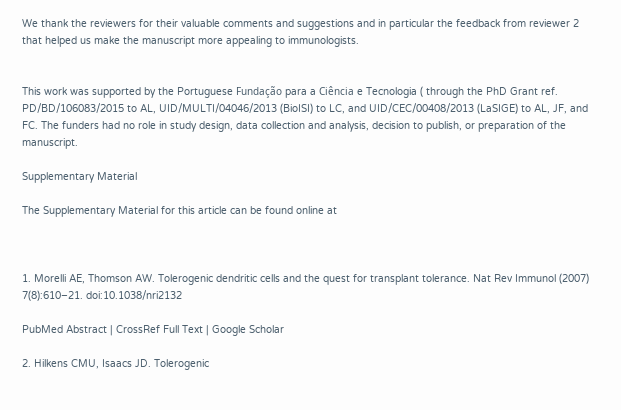We thank the reviewers for their valuable comments and suggestions and in particular the feedback from reviewer 2 that helped us make the manuscript more appealing to immunologists.


This work was supported by the Portuguese Fundação para a Ciência e Tecnologia ( through the PhD Grant ref. PD/BD/106083/2015 to AL, UID/MULTI/04046/2013 (BioISI) to LC, and UID/CEC/00408/2013 (LaSIGE) to AL, JF, and FC. The funders had no role in study design, data collection and analysis, decision to publish, or preparation of the manuscript.

Supplementary Material

The Supplementary Material for this article can be found online at



1. Morelli AE, Thomson AW. Tolerogenic dendritic cells and the quest for transplant tolerance. Nat Rev Immunol (2007) 7(8):610–21. doi:10.1038/nri2132

PubMed Abstract | CrossRef Full Text | Google Scholar

2. Hilkens CMU, Isaacs JD. Tolerogenic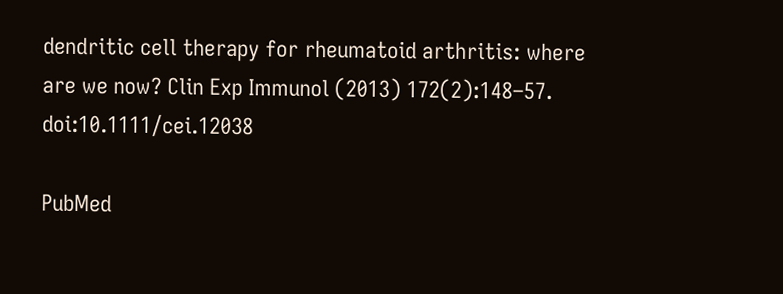dendritic cell therapy for rheumatoid arthritis: where are we now? Clin Exp Immunol (2013) 172(2):148–57. doi:10.1111/cei.12038

PubMed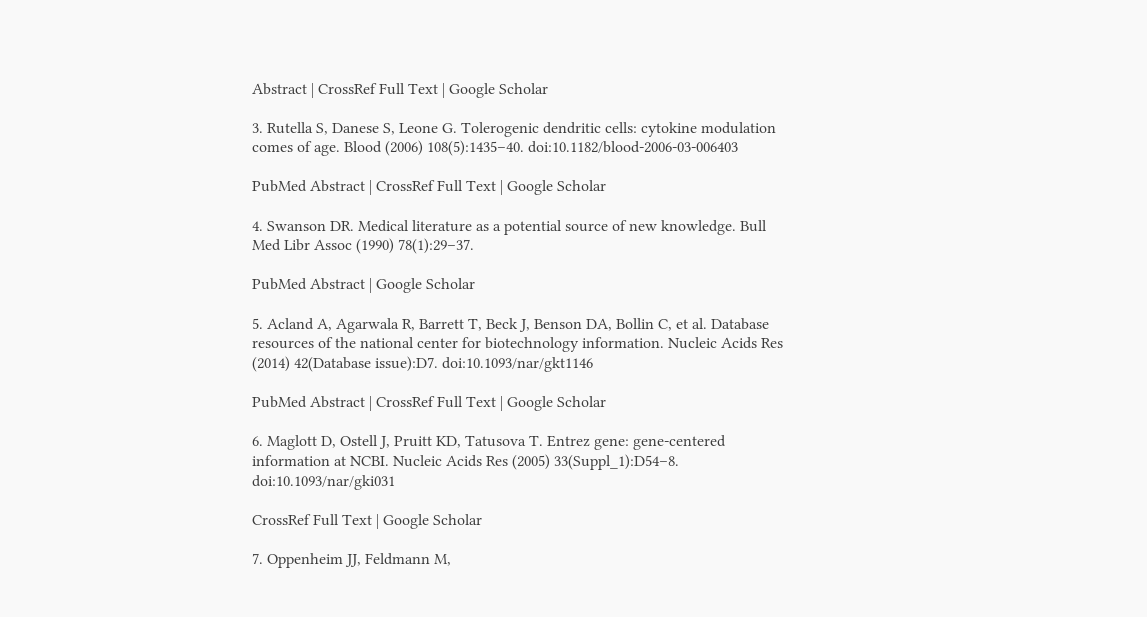Abstract | CrossRef Full Text | Google Scholar

3. Rutella S, Danese S, Leone G. Tolerogenic dendritic cells: cytokine modulation comes of age. Blood (2006) 108(5):1435–40. doi:10.1182/blood-2006-03-006403

PubMed Abstract | CrossRef Full Text | Google Scholar

4. Swanson DR. Medical literature as a potential source of new knowledge. Bull Med Libr Assoc (1990) 78(1):29–37.

PubMed Abstract | Google Scholar

5. Acland A, Agarwala R, Barrett T, Beck J, Benson DA, Bollin C, et al. Database resources of the national center for biotechnology information. Nucleic Acids Res (2014) 42(Database issue):D7. doi:10.1093/nar/gkt1146

PubMed Abstract | CrossRef Full Text | Google Scholar

6. Maglott D, Ostell J, Pruitt KD, Tatusova T. Entrez gene: gene-centered information at NCBI. Nucleic Acids Res (2005) 33(Suppl_1):D54–8. doi:10.1093/nar/gki031

CrossRef Full Text | Google Scholar

7. Oppenheim JJ, Feldmann M,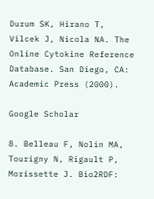Durum SK, Hirano T, Vilcek J, Nicola NA. The Online Cytokine Reference Database. San Diego, CA: Academic Press (2000).

Google Scholar

8. Belleau F, Nolin MA, Tourigny N, Rigault P, Morissette J. Bio2RDF: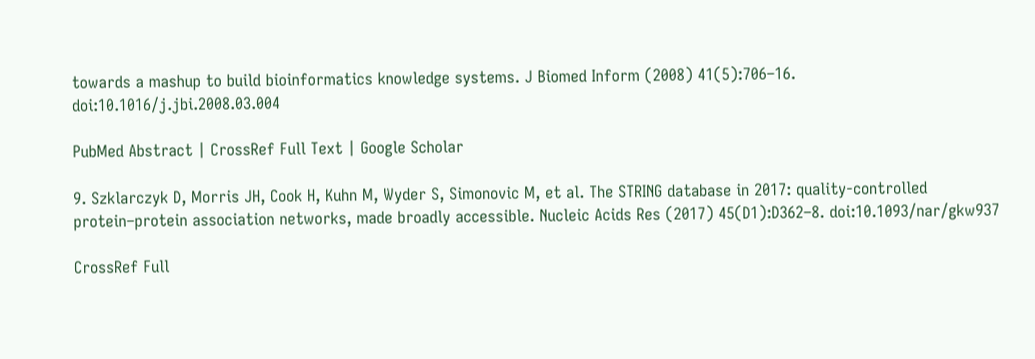towards a mashup to build bioinformatics knowledge systems. J Biomed Inform (2008) 41(5):706–16. doi:10.1016/j.jbi.2008.03.004

PubMed Abstract | CrossRef Full Text | Google Scholar

9. Szklarczyk D, Morris JH, Cook H, Kuhn M, Wyder S, Simonovic M, et al. The STRING database in 2017: quality-controlled protein–protein association networks, made broadly accessible. Nucleic Acids Res (2017) 45(D1):D362–8. doi:10.1093/nar/gkw937

CrossRef Full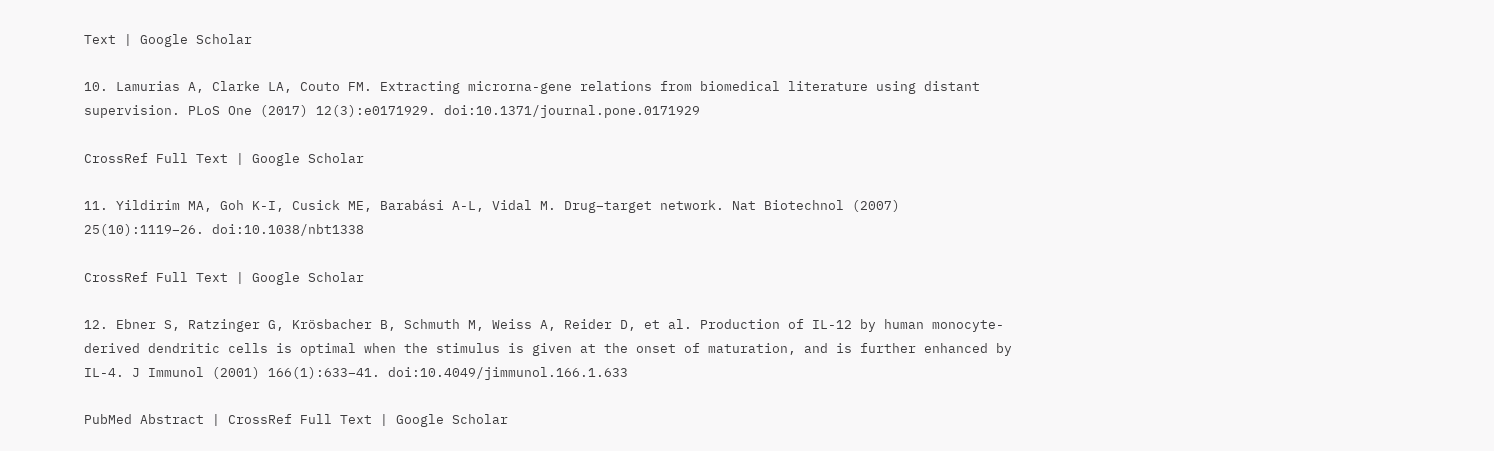Text | Google Scholar

10. Lamurias A, Clarke LA, Couto FM. Extracting microrna-gene relations from biomedical literature using distant supervision. PLoS One (2017) 12(3):e0171929. doi:10.1371/journal.pone.0171929

CrossRef Full Text | Google Scholar

11. Yildirim MA, Goh K-I, Cusick ME, Barabási A-L, Vidal M. Drug–target network. Nat Biotechnol (2007) 25(10):1119–26. doi:10.1038/nbt1338

CrossRef Full Text | Google Scholar

12. Ebner S, Ratzinger G, Krösbacher B, Schmuth M, Weiss A, Reider D, et al. Production of IL-12 by human monocyte-derived dendritic cells is optimal when the stimulus is given at the onset of maturation, and is further enhanced by IL-4. J Immunol (2001) 166(1):633–41. doi:10.4049/jimmunol.166.1.633

PubMed Abstract | CrossRef Full Text | Google Scholar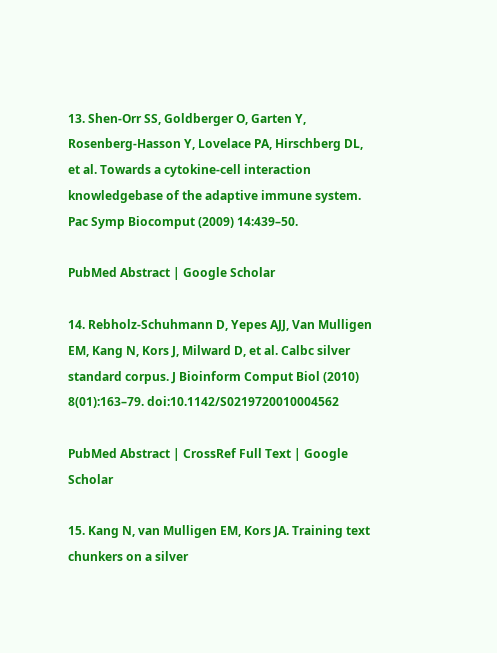13. Shen-Orr SS, Goldberger O, Garten Y, Rosenberg-Hasson Y, Lovelace PA, Hirschberg DL, et al. Towards a cytokine-cell interaction knowledgebase of the adaptive immune system. Pac Symp Biocomput (2009) 14:439–50.

PubMed Abstract | Google Scholar

14. Rebholz-Schuhmann D, Yepes AJJ, Van Mulligen EM, Kang N, Kors J, Milward D, et al. Calbc silver standard corpus. J Bioinform Comput Biol (2010) 8(01):163–79. doi:10.1142/S0219720010004562

PubMed Abstract | CrossRef Full Text | Google Scholar

15. Kang N, van Mulligen EM, Kors JA. Training text chunkers on a silver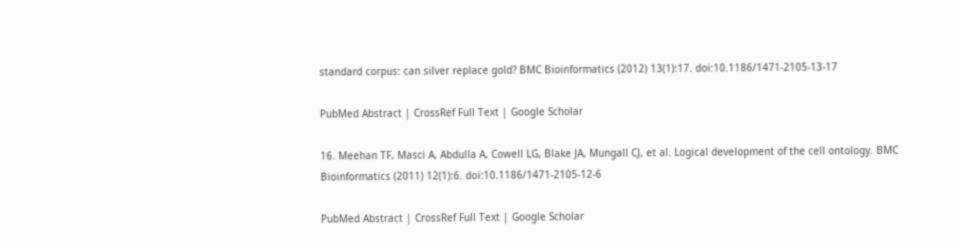standard corpus: can silver replace gold? BMC Bioinformatics (2012) 13(1):17. doi:10.1186/1471-2105-13-17

PubMed Abstract | CrossRef Full Text | Google Scholar

16. Meehan TF, Masci A, Abdulla A, Cowell LG, Blake JA, Mungall CJ, et al. Logical development of the cell ontology. BMC Bioinformatics (2011) 12(1):6. doi:10.1186/1471-2105-12-6

PubMed Abstract | CrossRef Full Text | Google Scholar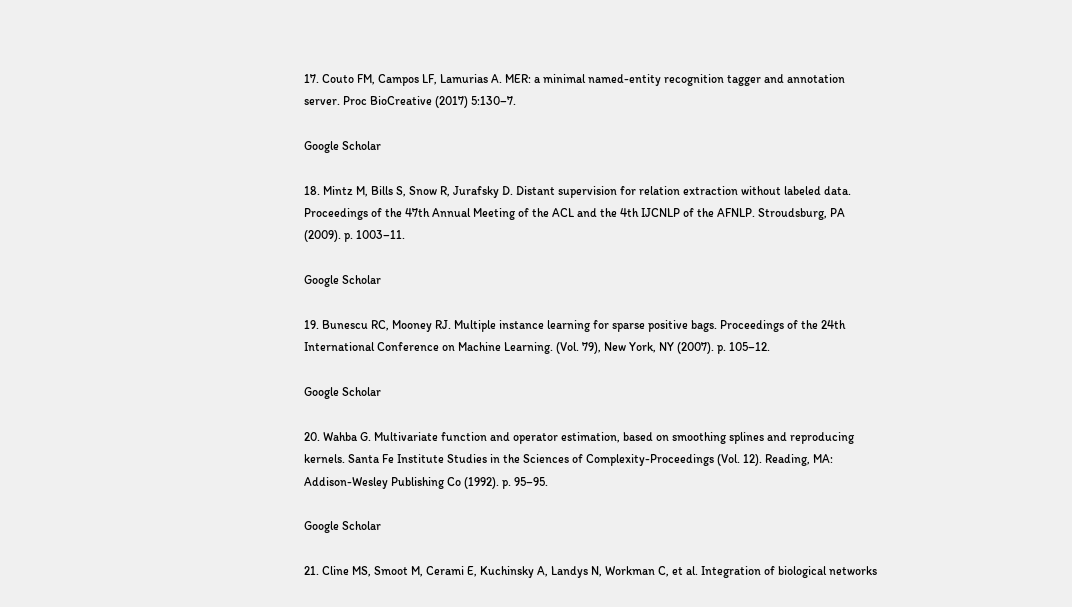17. Couto FM, Campos LF, Lamurias A. MER: a minimal named-entity recognition tagger and annotation server. Proc BioCreative (2017) 5:130–7.

Google Scholar

18. Mintz M, Bills S, Snow R, Jurafsky D. Distant supervision for relation extraction without labeled data. Proceedings of the 47th Annual Meeting of the ACL and the 4th IJCNLP of the AFNLP. Stroudsburg, PA (2009). p. 1003–11.

Google Scholar

19. Bunescu RC, Mooney RJ. Multiple instance learning for sparse positive bags. Proceedings of the 24th International Conference on Machine Learning. (Vol. 79), New York, NY (2007). p. 105–12.

Google Scholar

20. Wahba G. Multivariate function and operator estimation, based on smoothing splines and reproducing kernels. Santa Fe Institute Studies in the Sciences of Complexity-Proceedings (Vol. 12). Reading, MA: Addison-Wesley Publishing Co (1992). p. 95–95.

Google Scholar

21. Cline MS, Smoot M, Cerami E, Kuchinsky A, Landys N, Workman C, et al. Integration of biological networks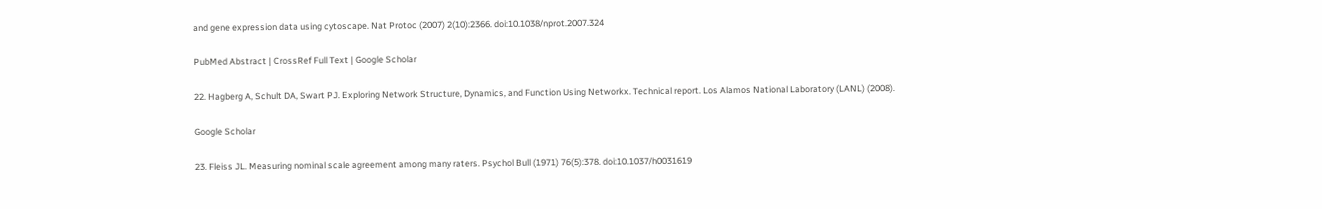and gene expression data using cytoscape. Nat Protoc (2007) 2(10):2366. doi:10.1038/nprot.2007.324

PubMed Abstract | CrossRef Full Text | Google Scholar

22. Hagberg A, Schult DA, Swart PJ. Exploring Network Structure, Dynamics, and Function Using Networkx. Technical report. Los Alamos National Laboratory (LANL) (2008).

Google Scholar

23. Fleiss JL. Measuring nominal scale agreement among many raters. Psychol Bull (1971) 76(5):378. doi:10.1037/h0031619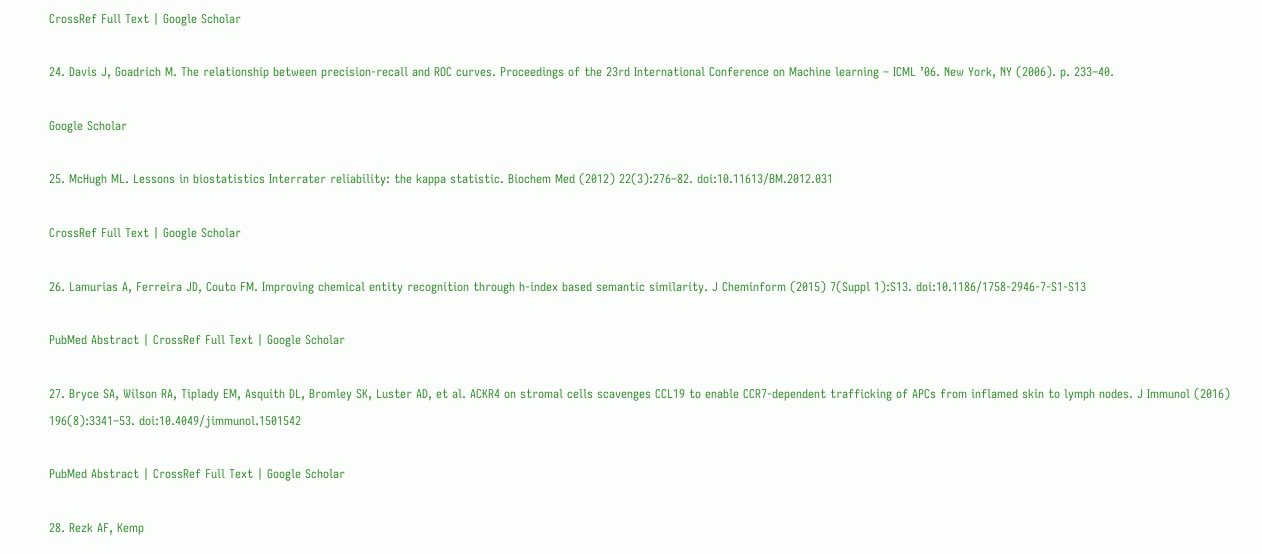CrossRef Full Text | Google Scholar

24. Davis J, Goadrich M. The relationship between precision-recall and ROC curves. Proceedings of the 23rd International Conference on Machine learning – ICML ’06. New York, NY (2006). p. 233–40.

Google Scholar

25. McHugh ML. Lessons in biostatistics Interrater reliability: the kappa statistic. Biochem Med (2012) 22(3):276–82. doi:10.11613/BM.2012.031

CrossRef Full Text | Google Scholar

26. Lamurias A, Ferreira JD, Couto FM. Improving chemical entity recognition through h-index based semantic similarity. J Cheminform (2015) 7(Suppl 1):S13. doi:10.1186/1758-2946-7-S1-S13

PubMed Abstract | CrossRef Full Text | Google Scholar

27. Bryce SA, Wilson RA, Tiplady EM, Asquith DL, Bromley SK, Luster AD, et al. ACKR4 on stromal cells scavenges CCL19 to enable CCR7-dependent trafficking of APCs from inflamed skin to lymph nodes. J Immunol (2016) 196(8):3341–53. doi:10.4049/jimmunol.1501542

PubMed Abstract | CrossRef Full Text | Google Scholar

28. Rezk AF, Kemp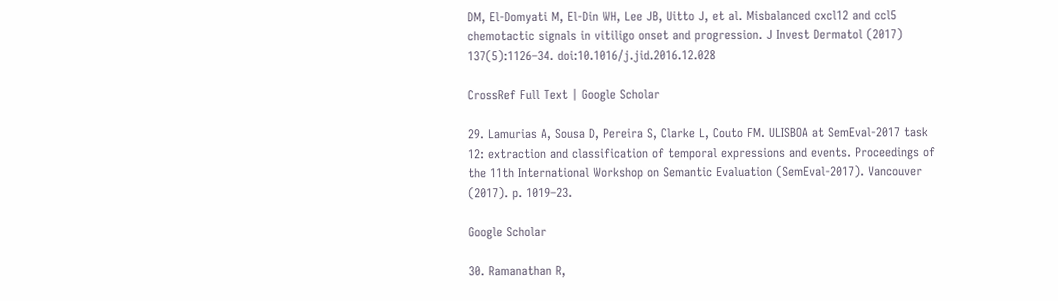DM, El-Domyati M, El-Din WH, Lee JB, Uitto J, et al. Misbalanced cxcl12 and ccl5 chemotactic signals in vitiligo onset and progression. J Invest Dermatol (2017) 137(5):1126–34. doi:10.1016/j.jid.2016.12.028

CrossRef Full Text | Google Scholar

29. Lamurias A, Sousa D, Pereira S, Clarke L, Couto FM. ULISBOA at SemEval-2017 task 12: extraction and classification of temporal expressions and events. Proceedings of the 11th International Workshop on Semantic Evaluation (SemEval-2017). Vancouver (2017). p. 1019–23.

Google Scholar

30. Ramanathan R,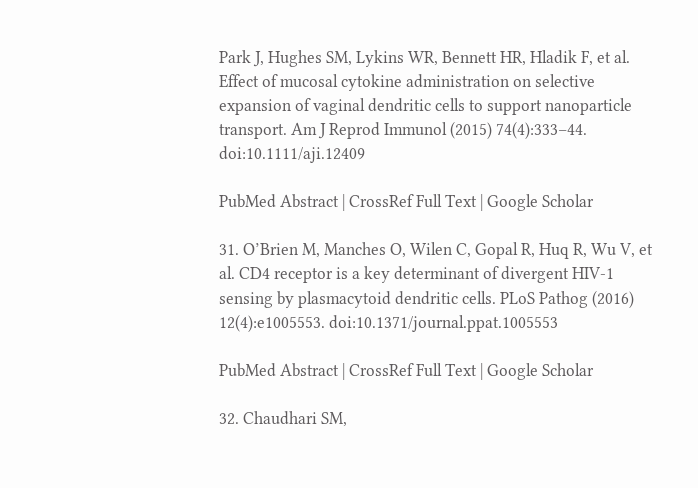Park J, Hughes SM, Lykins WR, Bennett HR, Hladik F, et al. Effect of mucosal cytokine administration on selective expansion of vaginal dendritic cells to support nanoparticle transport. Am J Reprod Immunol (2015) 74(4):333–44. doi:10.1111/aji.12409

PubMed Abstract | CrossRef Full Text | Google Scholar

31. O’Brien M, Manches O, Wilen C, Gopal R, Huq R, Wu V, et al. CD4 receptor is a key determinant of divergent HIV-1 sensing by plasmacytoid dendritic cells. PLoS Pathog (2016) 12(4):e1005553. doi:10.1371/journal.ppat.1005553

PubMed Abstract | CrossRef Full Text | Google Scholar

32. Chaudhari SM,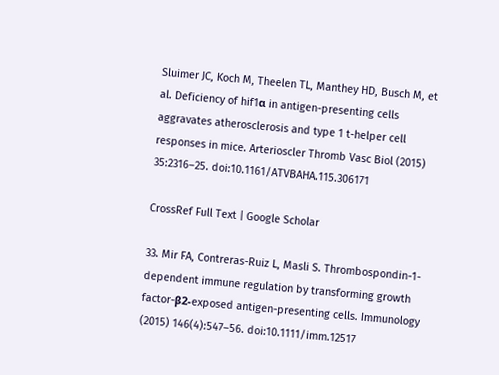Sluimer JC, Koch M, Theelen TL, Manthey HD, Busch M, et al. Deficiency of hif1α in antigen-presenting cells aggravates atherosclerosis and type 1 t-helper cell responses in mice. Arterioscler Thromb Vasc Biol (2015) 35:2316–25. doi:10.1161/ATVBAHA.115.306171

CrossRef Full Text | Google Scholar

33. Mir FA, Contreras-Ruiz L, Masli S. Thrombospondin-1-dependent immune regulation by transforming growth factor-β2-exposed antigen-presenting cells. Immunology (2015) 146(4):547–56. doi:10.1111/imm.12517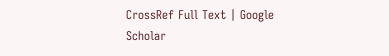CrossRef Full Text | Google Scholar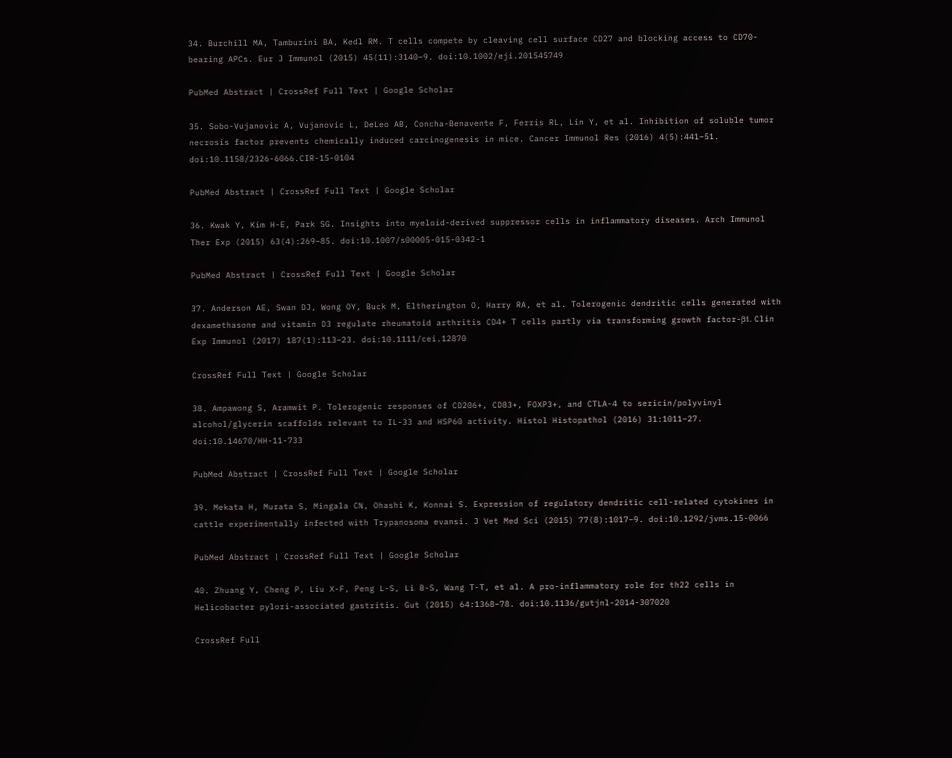34. Burchill MA, Tamburini BA, Kedl RM. T cells compete by cleaving cell surface CD27 and blocking access to CD70-bearing APCs. Eur J Immunol (2015) 45(11):3140–9. doi:10.1002/eji.201545749

PubMed Abstract | CrossRef Full Text | Google Scholar

35. Sobo-Vujanovic A, Vujanovic L, DeLeo AB, Concha-Benavente F, Ferris RL, Lin Y, et al. Inhibition of soluble tumor necrosis factor prevents chemically induced carcinogenesis in mice. Cancer Immunol Res (2016) 4(5):441–51. doi:10.1158/2326-6066.CIR-15-0104

PubMed Abstract | CrossRef Full Text | Google Scholar

36. Kwak Y, Kim H-E, Park SG. Insights into myeloid-derived suppressor cells in inflammatory diseases. Arch Immunol Ther Exp (2015) 63(4):269–85. doi:10.1007/s00005-015-0342-1

PubMed Abstract | CrossRef Full Text | Google Scholar

37. Anderson AE, Swan DJ, Wong OY, Buck M, Eltherington O, Harry RA, et al. Tolerogenic dendritic cells generated with dexamethasone and vitamin D3 regulate rheumatoid arthritis CD4+ T cells partly via transforming growth factor-β1. Clin Exp Immunol (2017) 187(1):113–23. doi:10.1111/cei.12870

CrossRef Full Text | Google Scholar

38. Ampawong S, Aramwit P. Tolerogenic responses of CD206+, CD83+, FOXP3+, and CTLA-4 to sericin/polyvinyl alcohol/glycerin scaffolds relevant to IL-33 and HSP60 activity. Histol Histopathol (2016) 31:1011–27. doi:10.14670/HH-11-733

PubMed Abstract | CrossRef Full Text | Google Scholar

39. Mekata H, Murata S, Mingala CN, Ohashi K, Konnai S. Expression of regulatory dendritic cell-related cytokines in cattle experimentally infected with Trypanosoma evansi. J Vet Med Sci (2015) 77(8):1017–9. doi:10.1292/jvms.15-0066

PubMed Abstract | CrossRef Full Text | Google Scholar

40. Zhuang Y, Cheng P, Liu X-F, Peng L-S, Li B-S, Wang T-T, et al. A pro-inflammatory role for th22 cells in Helicobacter pylori-associated gastritis. Gut (2015) 64:1368–78. doi:10.1136/gutjnl-2014-307020

CrossRef Full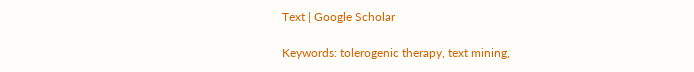Text | Google Scholar

Keywords: tolerogenic therapy, text mining,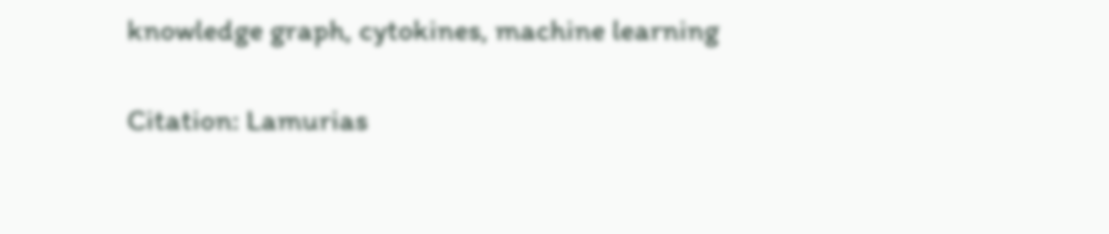knowledge graph, cytokines, machine learning

Citation: Lamurias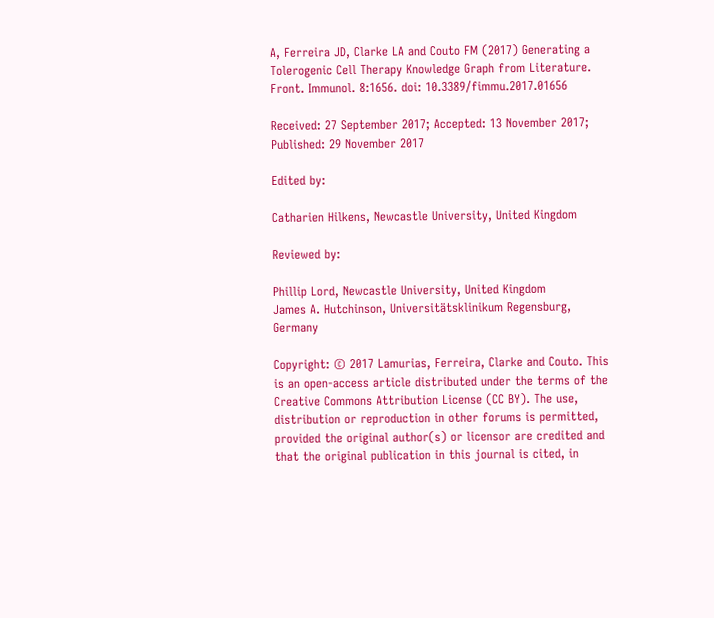A, Ferreira JD, Clarke LA and Couto FM (2017) Generating a Tolerogenic Cell Therapy Knowledge Graph from Literature. Front. Immunol. 8:1656. doi: 10.3389/fimmu.2017.01656

Received: 27 September 2017; Accepted: 13 November 2017;
Published: 29 November 2017

Edited by:

Catharien Hilkens, Newcastle University, United Kingdom

Reviewed by:

Phillip Lord, Newcastle University, United Kingdom
James A. Hutchinson, Universitätsklinikum Regensburg, Germany

Copyright: © 2017 Lamurias, Ferreira, Clarke and Couto. This is an open-access article distributed under the terms of the Creative Commons Attribution License (CC BY). The use, distribution or reproduction in other forums is permitted, provided the original author(s) or licensor are credited and that the original publication in this journal is cited, in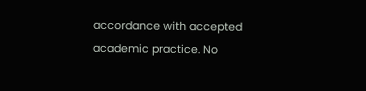accordance with accepted academic practice. No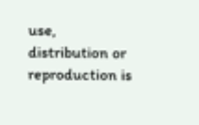use, distribution or reproduction is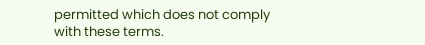permitted which does not comply with these terms.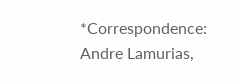*Correspondence: Andre Lamurias,